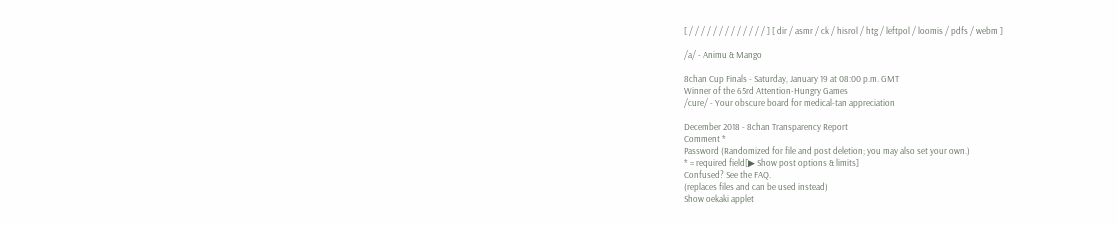[ / / / / / / / / / / / / / ] [ dir / asmr / ck / hisrol / htg / leftpol / loomis / pdfs / webm ]

/a/ - Animu & Mango

8chan Cup Finals - Saturday, January 19 at 08:00 p.m. GMT
Winner of the 65rd Attention-Hungry Games
/cure/ - Your obscure board for medical-tan appreciation

December 2018 - 8chan Transparency Report
Comment *
Password (Randomized for file and post deletion; you may also set your own.)
* = required field[▶ Show post options & limits]
Confused? See the FAQ.
(replaces files and can be used instead)
Show oekaki applet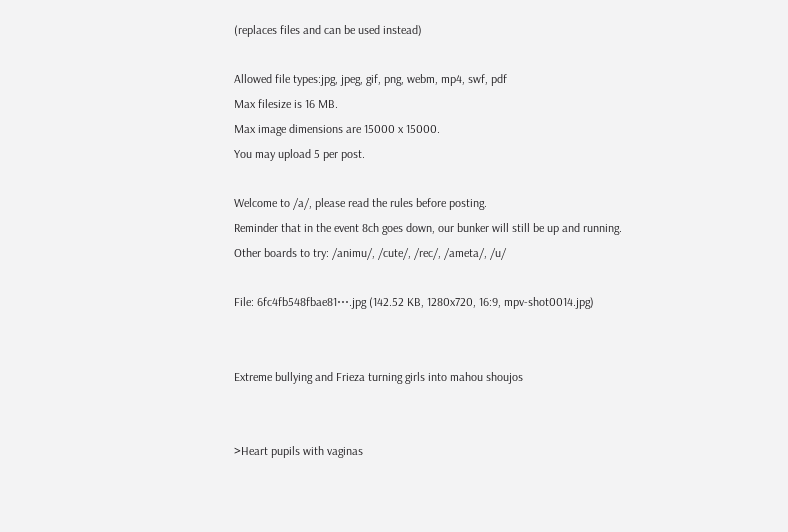(replaces files and can be used instead)

Allowed file types:jpg, jpeg, gif, png, webm, mp4, swf, pdf
Max filesize is 16 MB.
Max image dimensions are 15000 x 15000.
You may upload 5 per post.

Welcome to /a/, please read the rules before posting.
Reminder that in the event 8ch goes down, our bunker will still be up and running.
Other boards to try: /animu/, /cute/, /rec/, /ameta/, /u/

File: 6fc4fb548fbae81⋯.jpg (142.52 KB, 1280x720, 16:9, mpv-shot0014.jpg)


Extreme bullying and Frieza turning girls into mahou shoujos


>Heart pupils with vaginas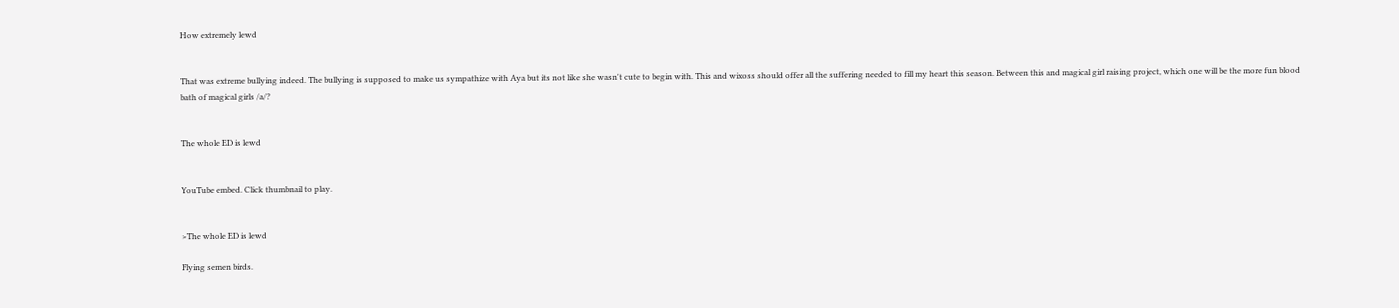How extremely lewd


That was extreme bullying indeed. The bullying is supposed to make us sympathize with Aya but its not like she wasn't cute to begin with. This and wixoss should offer all the suffering needed to fill my heart this season. Between this and magical girl raising project, which one will be the more fun blood bath of magical girls /a/?


The whole ED is lewd


YouTube embed. Click thumbnail to play.


>The whole ED is lewd

Flying semen birds.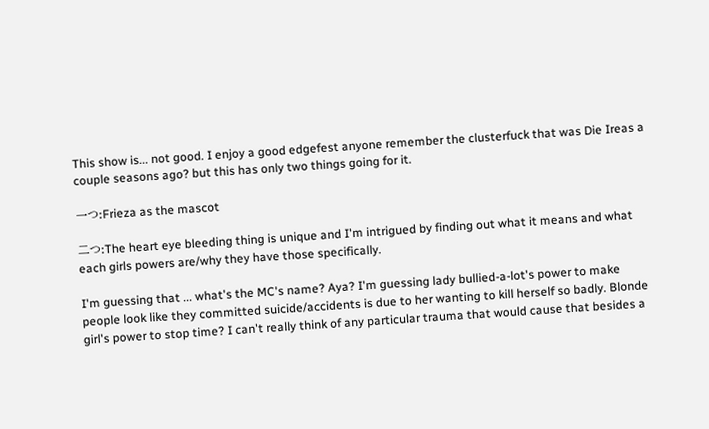This show is... not good. I enjoy a good edgefest anyone remember the clusterfuck that was Die Ireas a couple seasons ago? but this has only two things going for it.

一つ:Frieza as the mascot

二つ:The heart eye bleeding thing is unique and I'm intrigued by finding out what it means and what each girls powers are/why they have those specifically.

I'm guessing that ... what's the MC's name? Aya? I'm guessing lady bullied-a-lot's power to make people look like they committed suicide/accidents is due to her wanting to kill herself so badly. Blonde girl's power to stop time? I can't really think of any particular trauma that would cause that besides a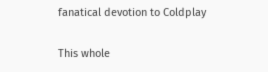fanatical devotion to Coldplay

This whole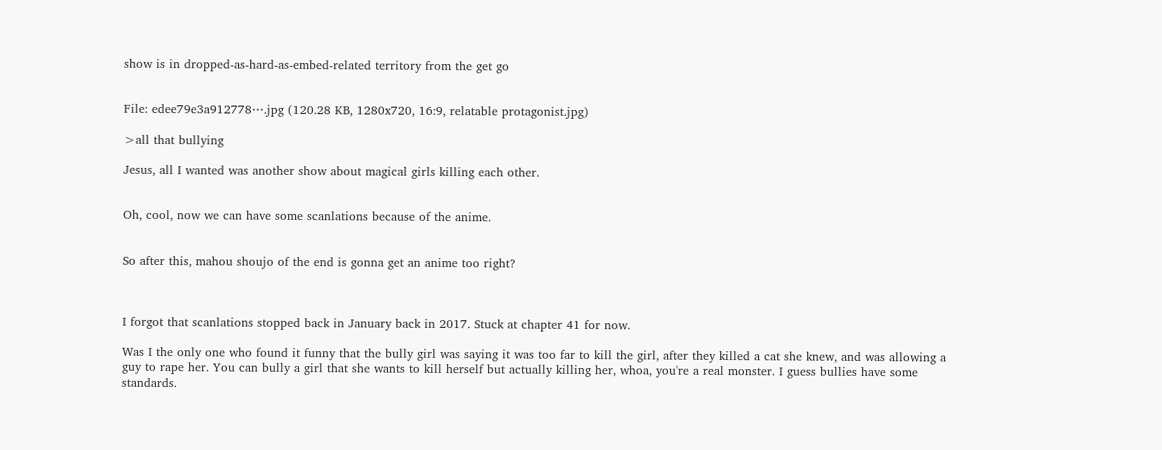show is in dropped-as-hard-as-embed-related territory from the get go


File: edee79e3a912778⋯.jpg (120.28 KB, 1280x720, 16:9, relatable protagonist.jpg)

>all that bullying

Jesus, all I wanted was another show about magical girls killing each other.


Oh, cool, now we can have some scanlations because of the anime.


So after this, mahou shoujo of the end is gonna get an anime too right?



I forgot that scanlations stopped back in January back in 2017. Stuck at chapter 41 for now.

Was I the only one who found it funny that the bully girl was saying it was too far to kill the girl, after they killed a cat she knew, and was allowing a guy to rape her. You can bully a girl that she wants to kill herself but actually killing her, whoa, you're a real monster. I guess bullies have some standards.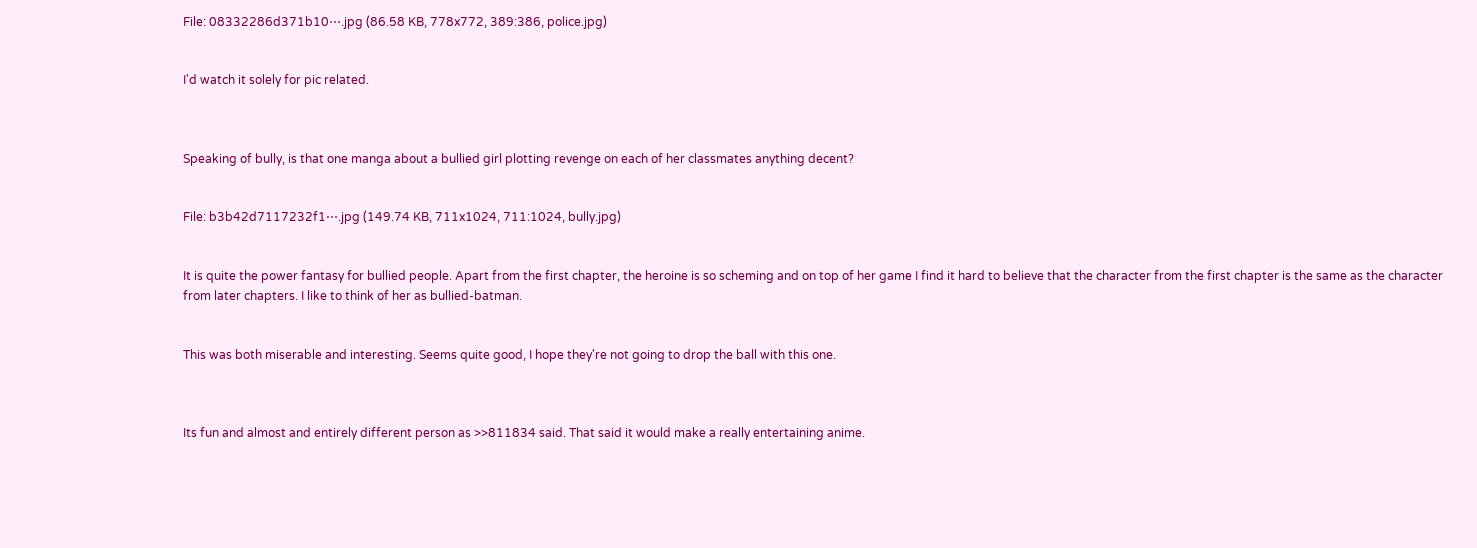File: 08332286d371b10⋯.jpg (86.58 KB, 778x772, 389:386, police.jpg)


I'd watch it solely for pic related.



Speaking of bully, is that one manga about a bullied girl plotting revenge on each of her classmates anything decent?


File: b3b42d7117232f1⋯.jpg (149.74 KB, 711x1024, 711:1024, bully.jpg)


It is quite the power fantasy for bullied people. Apart from the first chapter, the heroine is so scheming and on top of her game I find it hard to believe that the character from the first chapter is the same as the character from later chapters. I like to think of her as bullied-batman.


This was both miserable and interesting. Seems quite good, I hope they're not going to drop the ball with this one.



Its fun and almost and entirely different person as >>811834 said. That said it would make a really entertaining anime.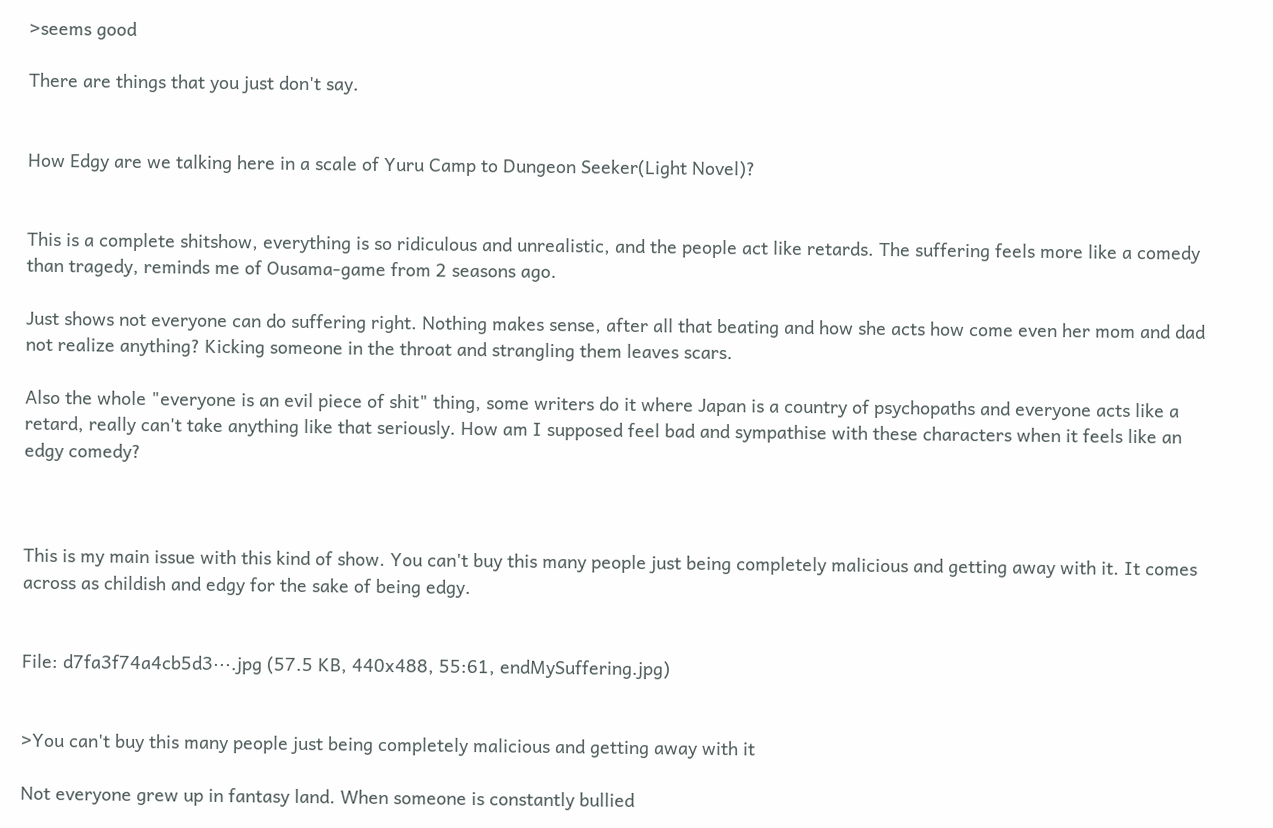>seems good

There are things that you just don't say.


How Edgy are we talking here in a scale of Yuru Camp to Dungeon Seeker(Light Novel)?


This is a complete shitshow, everything is so ridiculous and unrealistic, and the people act like retards. The suffering feels more like a comedy than tragedy, reminds me of Ousama-game from 2 seasons ago.

Just shows not everyone can do suffering right. Nothing makes sense, after all that beating and how she acts how come even her mom and dad not realize anything? Kicking someone in the throat and strangling them leaves scars.

Also the whole "everyone is an evil piece of shit" thing, some writers do it where Japan is a country of psychopaths and everyone acts like a retard, really can't take anything like that seriously. How am I supposed feel bad and sympathise with these characters when it feels like an edgy comedy?



This is my main issue with this kind of show. You can't buy this many people just being completely malicious and getting away with it. It comes across as childish and edgy for the sake of being edgy.


File: d7fa3f74a4cb5d3⋯.jpg (57.5 KB, 440x488, 55:61, endMySuffering.jpg)


>You can't buy this many people just being completely malicious and getting away with it

Not everyone grew up in fantasy land. When someone is constantly bullied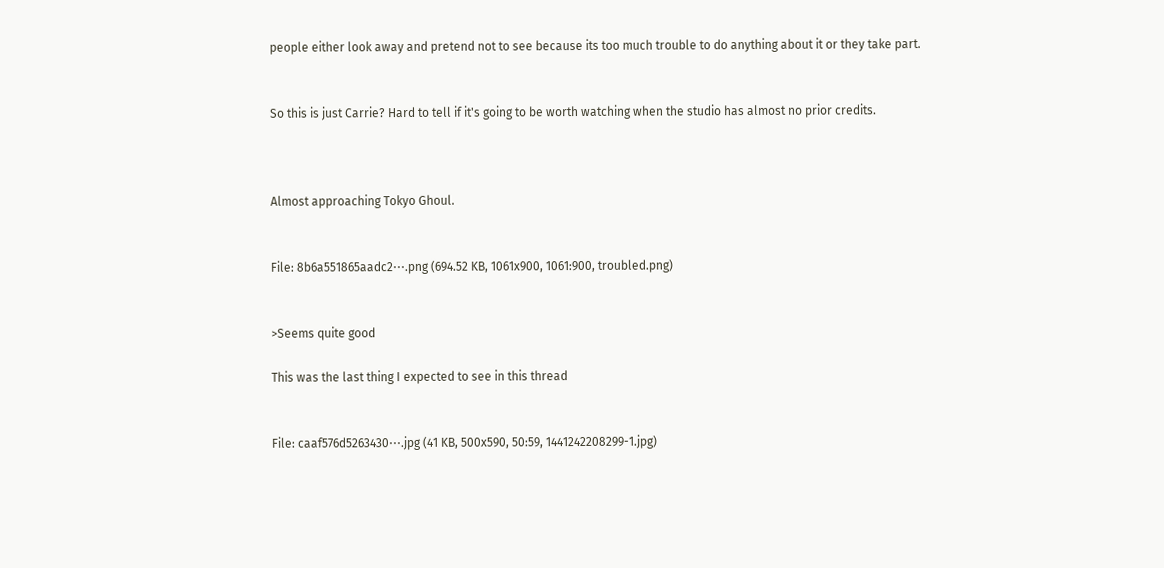people either look away and pretend not to see because its too much trouble to do anything about it or they take part.


So this is just Carrie? Hard to tell if it's going to be worth watching when the studio has almost no prior credits.



Almost approaching Tokyo Ghoul.


File: 8b6a551865aadc2⋯.png (694.52 KB, 1061x900, 1061:900, troubled.png)


>Seems quite good

This was the last thing I expected to see in this thread


File: caaf576d5263430⋯.jpg (41 KB, 500x590, 50:59, 1441242208299-1.jpg)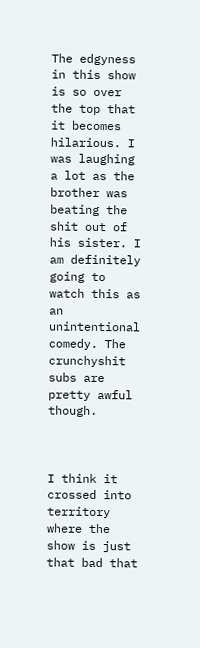The edgyness in this show is so over the top that it becomes hilarious. I was laughing a lot as the brother was beating the shit out of his sister. I am definitely going to watch this as an unintentional comedy. The crunchyshit subs are pretty awful though.



I think it crossed into territory where the show is just that bad that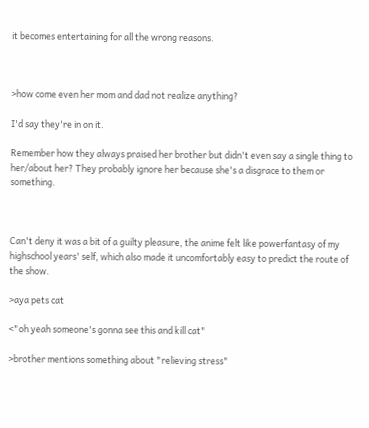it becomes entertaining for all the wrong reasons.



>how come even her mom and dad not realize anything?

I'd say they're in on it.

Remember how they always praised her brother but didn't even say a single thing to her/about her? They probably ignore her because she's a disgrace to them or something.



Can't deny it was a bit of a guilty pleasure, the anime felt like powerfantasy of my highschool years' self, which also made it uncomfortably easy to predict the route of the show.

>aya pets cat

<"oh yeah someone's gonna see this and kill cat"

>brother mentions something about "relieving stress"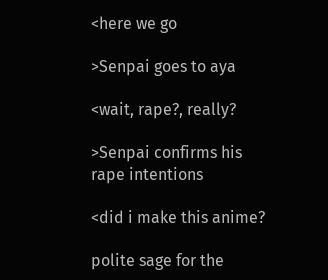<here we go

>Senpai goes to aya

<wait, rape?, really?

>Senpai confirms his rape intentions

<did i make this anime?

polite sage for the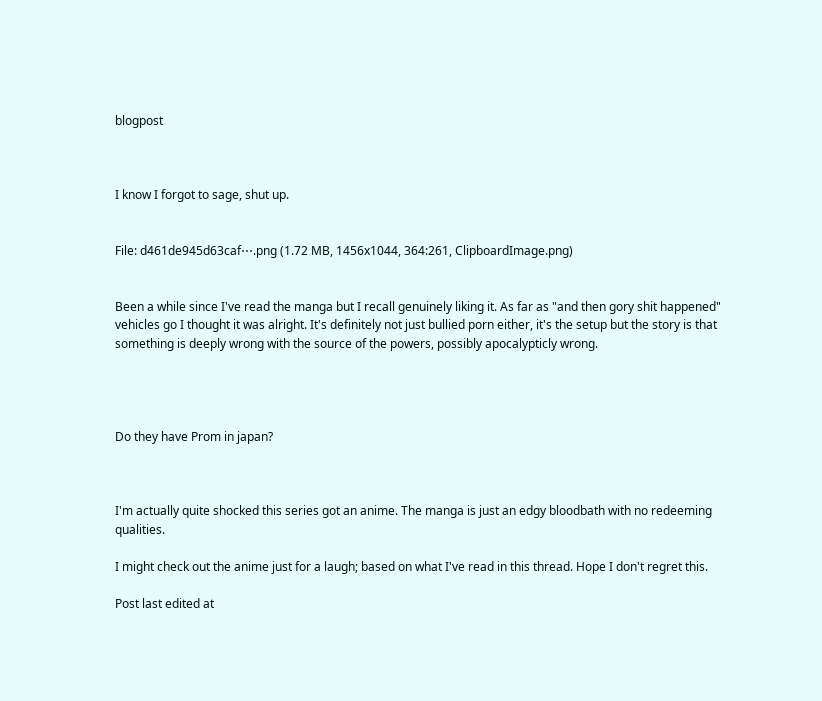blogpost



I know I forgot to sage, shut up.


File: d461de945d63caf⋯.png (1.72 MB, 1456x1044, 364:261, ClipboardImage.png)


Been a while since I've read the manga but I recall genuinely liking it. As far as "and then gory shit happened" vehicles go I thought it was alright. It's definitely not just bullied porn either, it's the setup but the story is that something is deeply wrong with the source of the powers, possibly apocalypticly wrong.




Do they have Prom in japan?



I'm actually quite shocked this series got an anime. The manga is just an edgy bloodbath with no redeeming qualities.

I might check out the anime just for a laugh; based on what I've read in this thread. Hope I don't regret this.

Post last edited at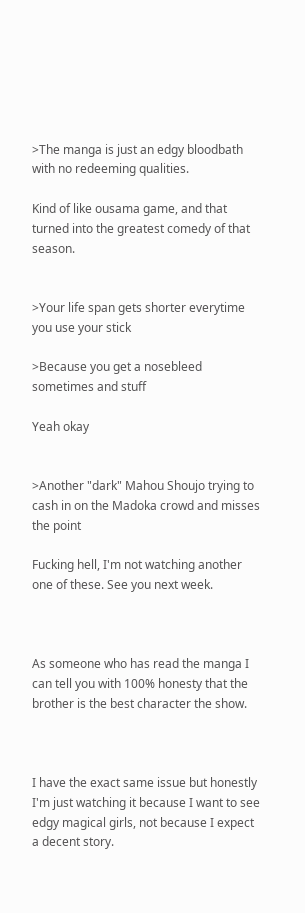>The manga is just an edgy bloodbath with no redeeming qualities.

Kind of like ousama game, and that turned into the greatest comedy of that season.


>Your life span gets shorter everytime you use your stick

>Because you get a nosebleed sometimes and stuff

Yeah okay


>Another "dark" Mahou Shoujo trying to cash in on the Madoka crowd and misses the point

Fucking hell, I'm not watching another one of these. See you next week.



As someone who has read the manga I can tell you with 100% honesty that the brother is the best character the show.



I have the exact same issue but honestly I'm just watching it because I want to see edgy magical girls, not because I expect a decent story.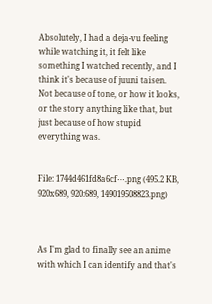Absolutely, I had a deja-vu feeling while watching it, it felt like something I watched recently, and I think it's because of juuni taisen. Not because of tone, or how it looks, or the story anything like that, but just because of how stupid everything was.


File: 1744d461fd8a6cf⋯.png (495.2 KB, 920x689, 920:689, 149019508823.png)



As I'm glad to finally see an anime with which I can identify and that's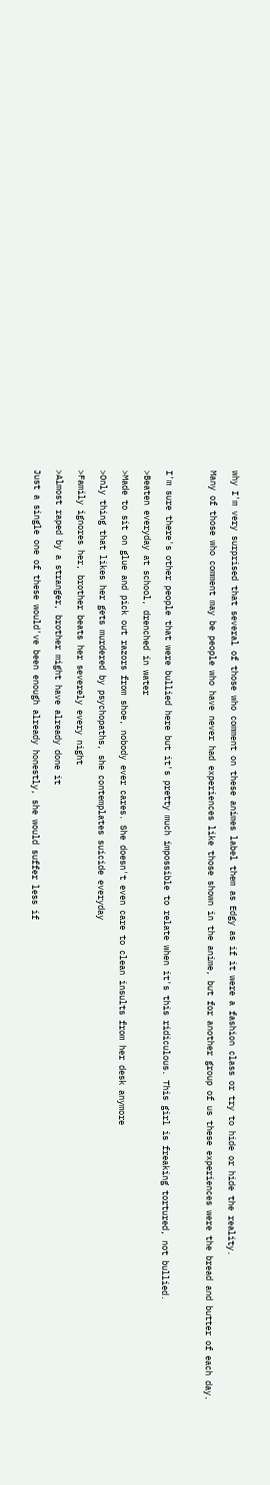why I'm very surprised that several of those who comment on these animes label them as Edgy as if it were a fashion class or try to hide or hide the reality.

Many of those who comment may be people who have never had experiences like those shown in the anime, but for another group of us these experiences were the bread and butter of each day.



I'm sure there's other people that were bullied here but it's pretty much impossible to relate when it's this ridiculous. This girl is freaking tortured, not bullied.

>Beaten everyday at school, drenched in water

>Made to sit on glue and pick out razors from shoe, nobody ever cares. She doesn't even care to clean insults from her desk anymore

>Only thing that likes her gets murdered by psychopaths, she contemplates suicide everyday

>Family ignores her, brother beats her severely every night

>Almost raped by a stranger, brother might have already done it

Just a single one of these would've been enough already honestly, she would suffer less if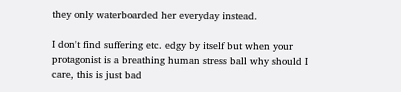they only waterboarded her everyday instead.

I don't find suffering etc. edgy by itself but when your protagonist is a breathing human stress ball why should I care, this is just bad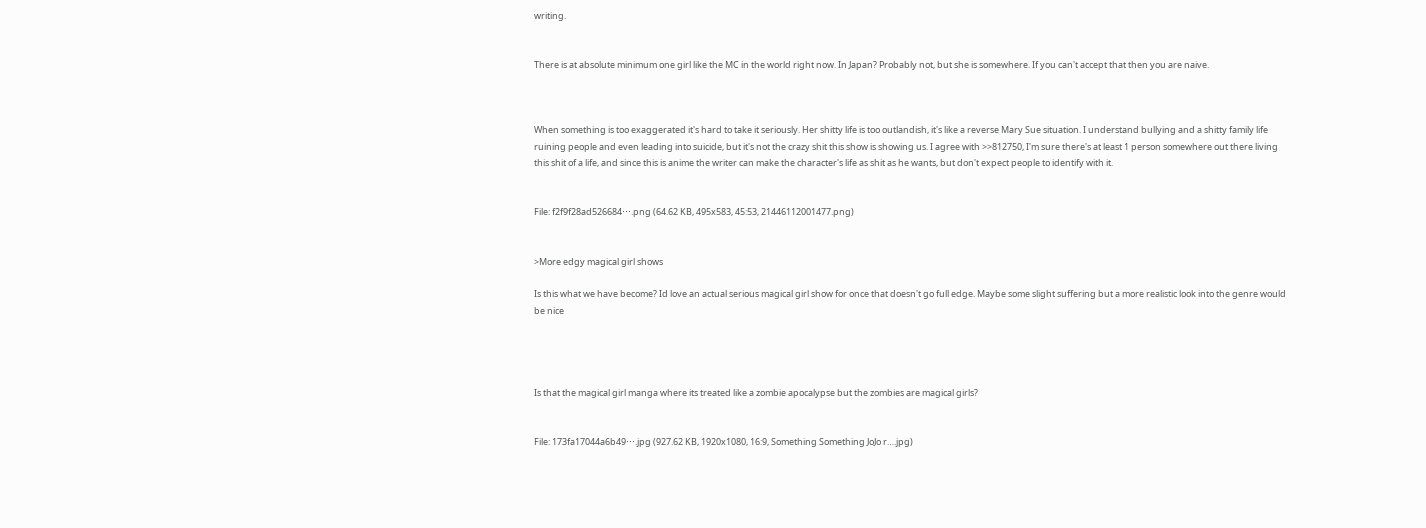writing.


There is at absolute minimum one girl like the MC in the world right now. In Japan? Probably not, but she is somewhere. If you can't accept that then you are naive.



When something is too exaggerated it's hard to take it seriously. Her shitty life is too outlandish, it's like a reverse Mary Sue situation. I understand bullying and a shitty family life ruining people and even leading into suicide, but it's not the crazy shit this show is showing us. I agree with >>812750, I'm sure there's at least 1 person somewhere out there living this shit of a life, and since this is anime the writer can make the character's life as shit as he wants, but don't expect people to identify with it.


File: f2f9f28ad526684⋯.png (64.62 KB, 495x583, 45:53, 21446112001477.png)


>More edgy magical girl shows

Is this what we have become? Id love an actual serious magical girl show for once that doesn't go full edge. Maybe some slight suffering but a more realistic look into the genre would be nice




Is that the magical girl manga where its treated like a zombie apocalypse but the zombies are magical girls?


File: 173fa17044a6b49⋯.jpg (927.62 KB, 1920x1080, 16:9, Something Something JoJo r….jpg)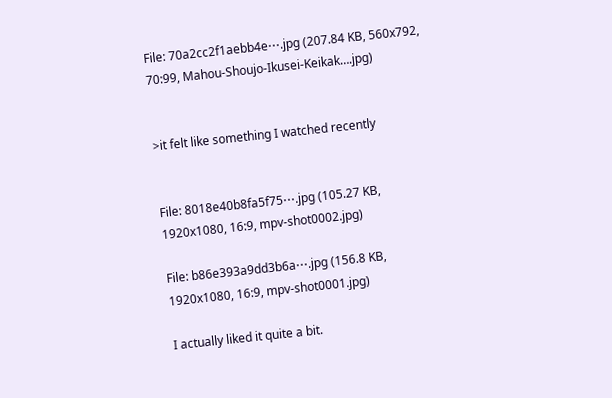File: 70a2cc2f1aebb4e⋯.jpg (207.84 KB, 560x792, 70:99, Mahou-Shoujo-Ikusei-Keikak….jpg)


>it felt like something I watched recently


File: 8018e40b8fa5f75⋯.jpg (105.27 KB, 1920x1080, 16:9, mpv-shot0002.jpg)

File: b86e393a9dd3b6a⋯.jpg (156.8 KB, 1920x1080, 16:9, mpv-shot0001.jpg)

I actually liked it quite a bit.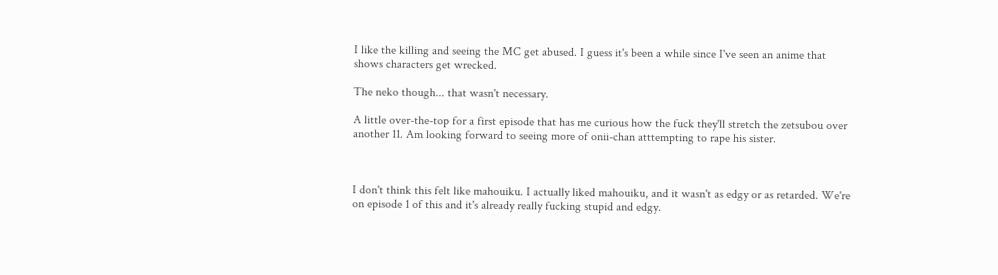I like the killing and seeing the MC get abused. I guess it's been a while since I've seen an anime that shows characters get wrecked.

The neko though... that wasn't necessary.

A little over-the-top for a first episode that has me curious how the fuck they'll stretch the zetsubou over another 11. Am looking forward to seeing more of onii-chan atttempting to rape his sister.



I don't think this felt like mahouiku. I actually liked mahouiku, and it wasn't as edgy or as retarded. We're on episode 1 of this and it's already really fucking stupid and edgy.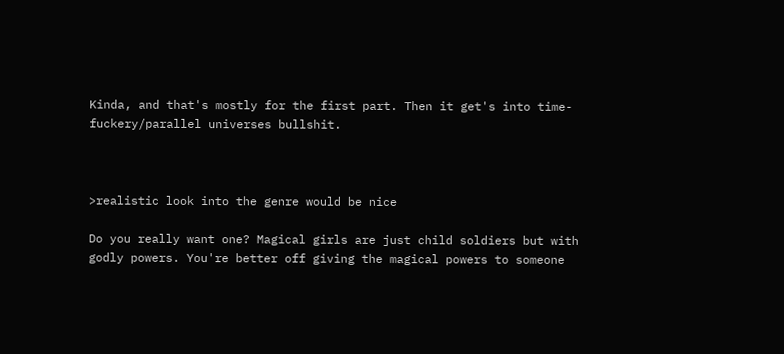Kinda, and that's mostly for the first part. Then it get's into time-fuckery/parallel universes bullshit.



>realistic look into the genre would be nice

Do you really want one? Magical girls are just child soldiers but with godly powers. You're better off giving the magical powers to someone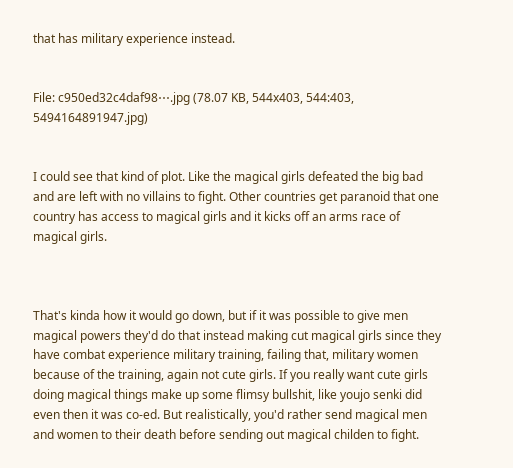that has military experience instead.


File: c950ed32c4daf98⋯.jpg (78.07 KB, 544x403, 544:403, 5494164891947.jpg)


I could see that kind of plot. Like the magical girls defeated the big bad and are left with no villains to fight. Other countries get paranoid that one country has access to magical girls and it kicks off an arms race of magical girls.



That's kinda how it would go down, but if it was possible to give men magical powers they'd do that instead making cut magical girls since they have combat experience military training, failing that, military women because of the training, again not cute girls. If you really want cute girls doing magical things make up some flimsy bullshit, like youjo senki did even then it was co-ed. But realistically, you'd rather send magical men and women to their death before sending out magical childen to fight.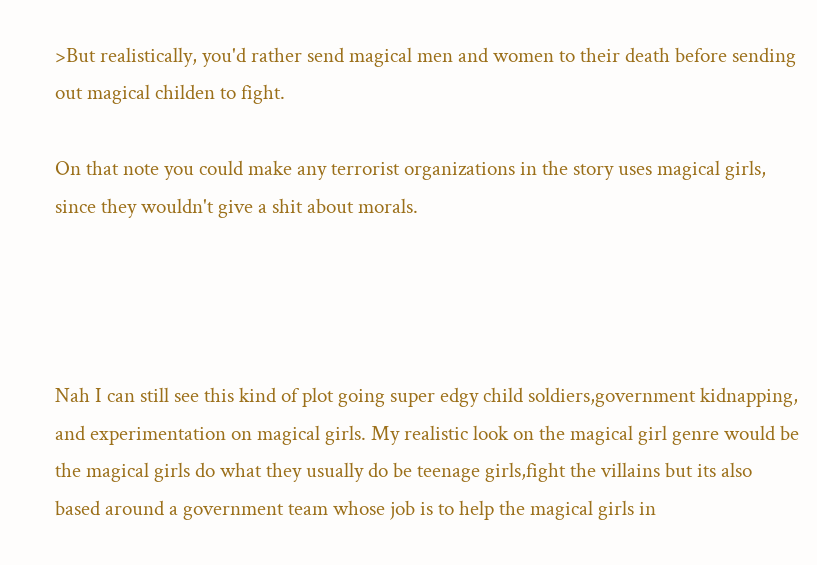>But realistically, you'd rather send magical men and women to their death before sending out magical childen to fight.

On that note you could make any terrorist organizations in the story uses magical girls, since they wouldn't give a shit about morals.




Nah I can still see this kind of plot going super edgy child soldiers,government kidnapping, and experimentation on magical girls. My realistic look on the magical girl genre would be the magical girls do what they usually do be teenage girls,fight the villains but its also based around a government team whose job is to help the magical girls in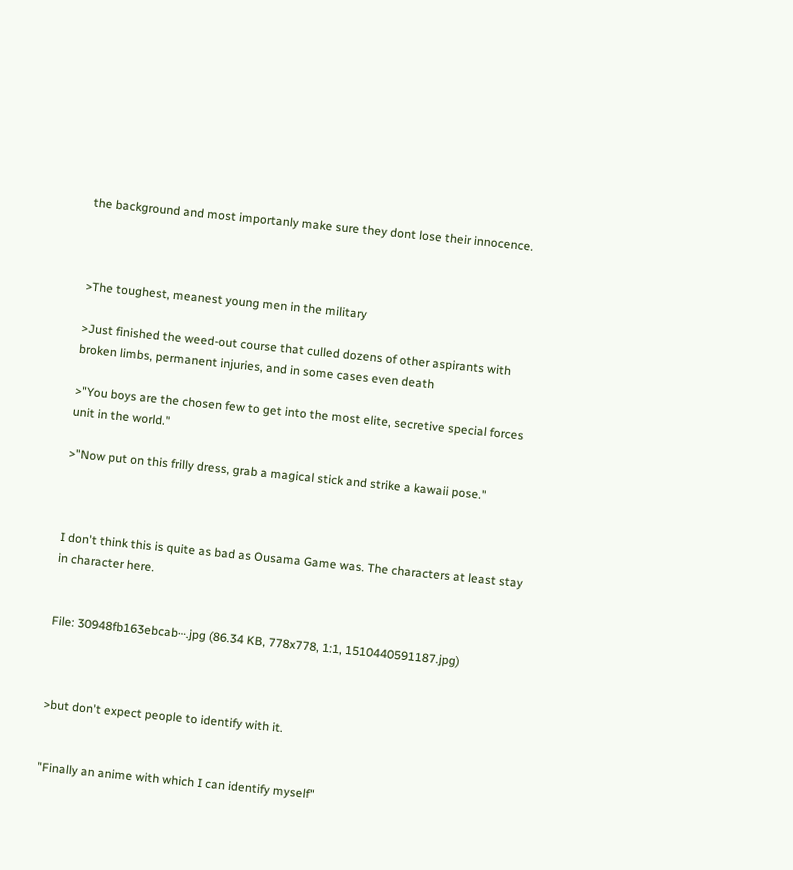the background and most importanly make sure they dont lose their innocence.



>The toughest, meanest young men in the military

>Just finished the weed-out course that culled dozens of other aspirants with broken limbs, permanent injuries, and in some cases even death

>"You boys are the chosen few to get into the most elite, secretive special forces unit in the world."

>"Now put on this frilly dress, grab a magical stick and strike a kawaii pose."



I don't think this is quite as bad as Ousama Game was. The characters at least stay in character here.


File: 30948fb163ebcab⋯.jpg (86.34 KB, 778x778, 1:1, 1510440591187.jpg)



>but don't expect people to identify with it.


"Finally an anime with which I can identify myself"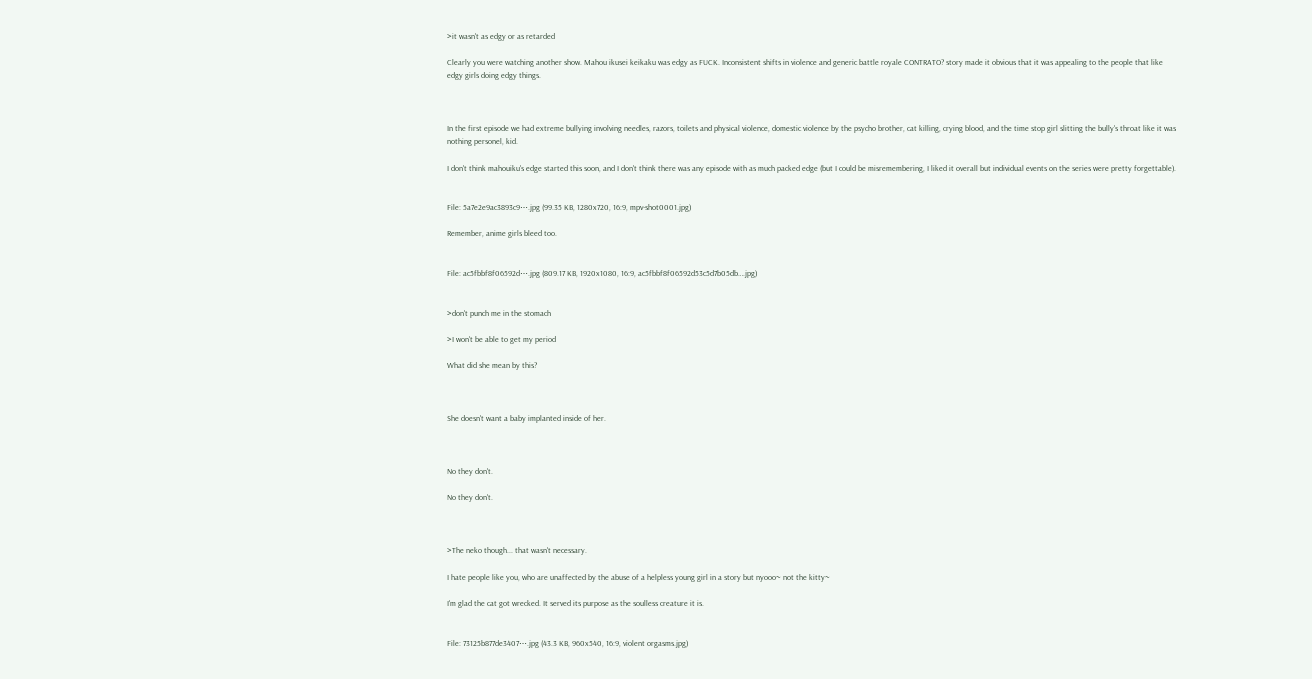>it wasn't as edgy or as retarded

Clearly you were watching another show. Mahou ikusei keikaku was edgy as FUCK. Inconsistent shifts in violence and generic battle royale CONTRATO? story made it obvious that it was appealing to the people that like edgy girls doing edgy things.



In the first episode we had extreme bullying involving needles, razors, toilets and physical violence, domestic violence by the psycho brother, cat killing, crying blood, and the time stop girl slitting the bully's throat like it was nothing personel, kid.

I don't think mahouiku's edge started this soon, and I don't think there was any episode with as much packed edge (but I could be misremembering, I liked it overall but individual events on the series were pretty forgettable).


File: 5a7e2e9ac3893c9⋯.jpg (99.35 KB, 1280x720, 16:9, mpv-shot0001.jpg)

Remember, anime girls bleed too.


File: ac5fbbf8f06592d⋯.jpg (809.17 KB, 1920x1080, 16:9, ac5fbbf8f06592d53c5d7b05db….jpg)


>don't punch me in the stomach

>I won't be able to get my period

What did she mean by this?



She doesn't want a baby implanted inside of her.



No they don't.

No they don't.



>The neko though... that wasn't necessary.

I hate people like you, who are unaffected by the abuse of a helpless young girl in a story but nyooo~ not the kitty~

I'm glad the cat got wrecked. It served its purpose as the soulless creature it is.


File: 73125b877de3407⋯.jpg (43.3 KB, 960x540, 16:9, violent orgasms.jpg)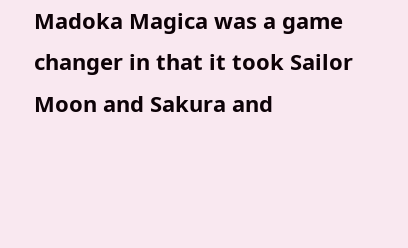Madoka Magica was a game changer in that it took Sailor Moon and Sakura and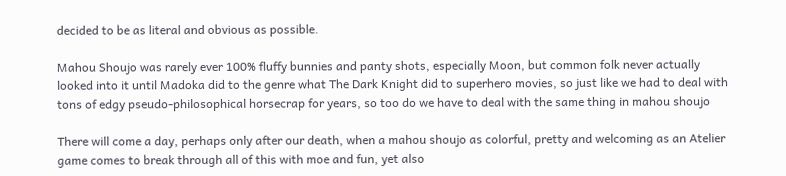decided to be as literal and obvious as possible.

Mahou Shoujo was rarely ever 100% fluffy bunnies and panty shots, especially Moon, but common folk never actually looked into it until Madoka did to the genre what The Dark Knight did to superhero movies, so just like we had to deal with tons of edgy pseudo-philosophical horsecrap for years, so too do we have to deal with the same thing in mahou shoujo

There will come a day, perhaps only after our death, when a mahou shoujo as colorful, pretty and welcoming as an Atelier game comes to break through all of this with moe and fun, yet also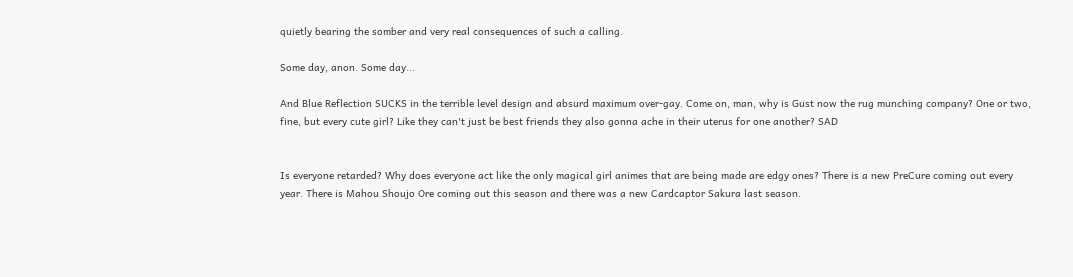quietly bearing the somber and very real consequences of such a calling.

Some day, anon. Some day...

And Blue Reflection SUCKS in the terrible level design and absurd maximum over-gay. Come on, man, why is Gust now the rug munching company? One or two, fine, but every cute girl? Like they can't just be best friends they also gonna ache in their uterus for one another? SAD


Is everyone retarded? Why does everyone act like the only magical girl animes that are being made are edgy ones? There is a new PreCure coming out every year. There is Mahou Shoujo Ore coming out this season and there was a new Cardcaptor Sakura last season.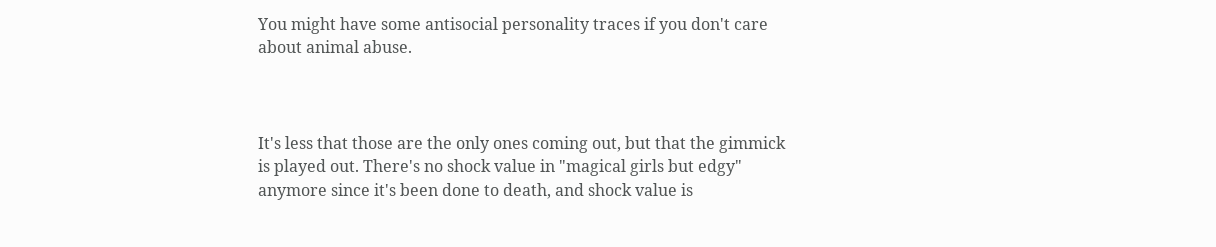You might have some antisocial personality traces if you don't care about animal abuse.



It's less that those are the only ones coming out, but that the gimmick is played out. There's no shock value in "magical girls but edgy" anymore since it's been done to death, and shock value is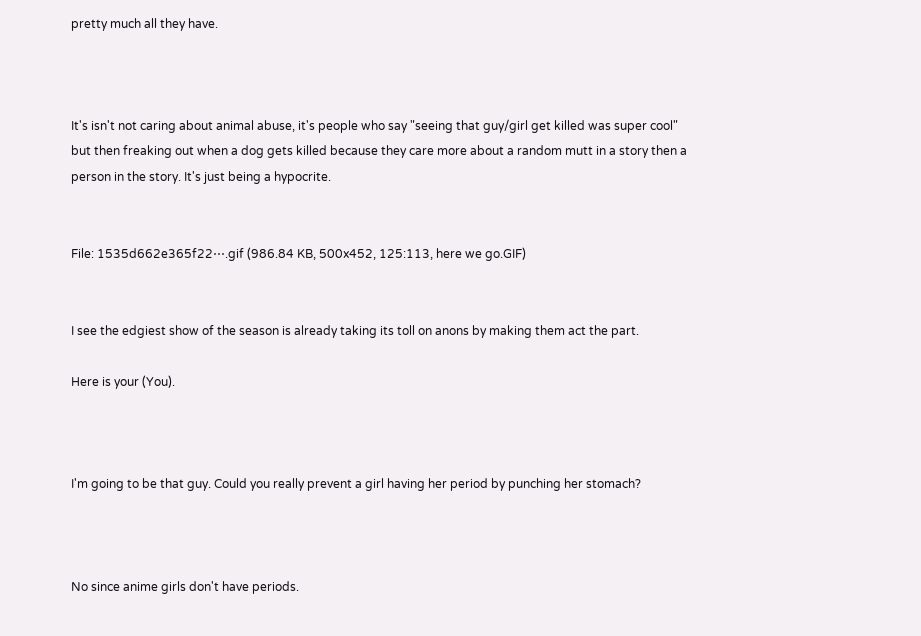pretty much all they have.



It's isn't not caring about animal abuse, it's people who say "seeing that guy/girl get killed was super cool" but then freaking out when a dog gets killed because they care more about a random mutt in a story then a person in the story. It's just being a hypocrite.


File: 1535d662e365f22⋯.gif (986.84 KB, 500x452, 125:113, here we go.GIF)


I see the edgiest show of the season is already taking its toll on anons by making them act the part.

Here is your (You).



I'm going to be that guy. Could you really prevent a girl having her period by punching her stomach?



No since anime girls don't have periods.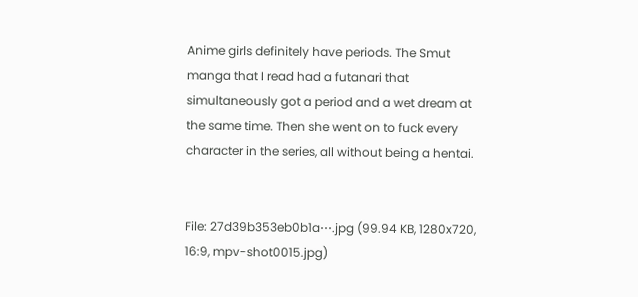Anime girls definitely have periods. The Smut manga that I read had a futanari that simultaneously got a period and a wet dream at the same time. Then she went on to fuck every character in the series, all without being a hentai.


File: 27d39b353eb0b1a⋯.jpg (99.94 KB, 1280x720, 16:9, mpv-shot0015.jpg)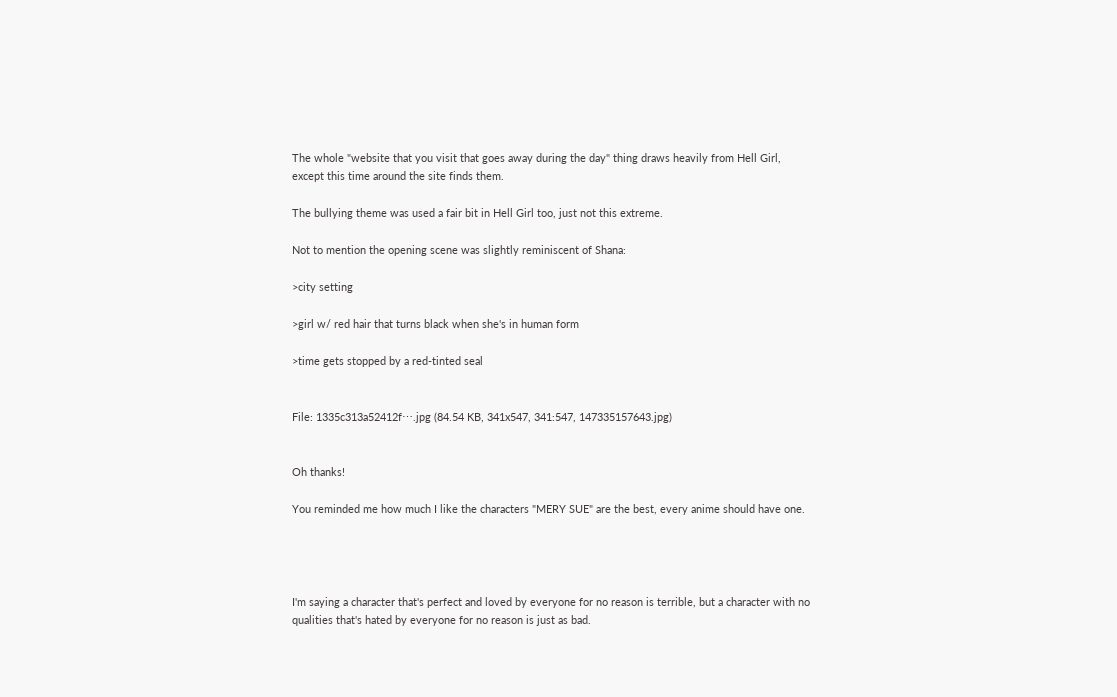The whole "website that you visit that goes away during the day" thing draws heavily from Hell Girl, except this time around the site finds them.

The bullying theme was used a fair bit in Hell Girl too, just not this extreme.

Not to mention the opening scene was slightly reminiscent of Shana:

>city setting

>girl w/ red hair that turns black when she's in human form

>time gets stopped by a red-tinted seal


File: 1335c313a52412f⋯.jpg (84.54 KB, 341x547, 341:547, 147335157643.jpg)


Oh thanks!

You reminded me how much I like the characters "MERY SUE" are the best, every anime should have one.




I'm saying a character that's perfect and loved by everyone for no reason is terrible, but a character with no qualities that's hated by everyone for no reason is just as bad.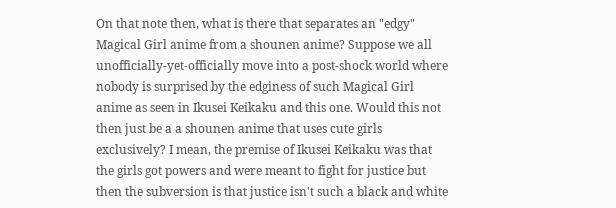On that note then, what is there that separates an "edgy" Magical Girl anime from a shounen anime? Suppose we all unofficially-yet-officially move into a post-shock world where nobody is surprised by the edginess of such Magical Girl anime as seen in Ikusei Keikaku and this one. Would this not then just be a a shounen anime that uses cute girls exclusively? I mean, the premise of Ikusei Keikaku was that the girls got powers and were meant to fight for justice but then the subversion is that justice isn't such a black and white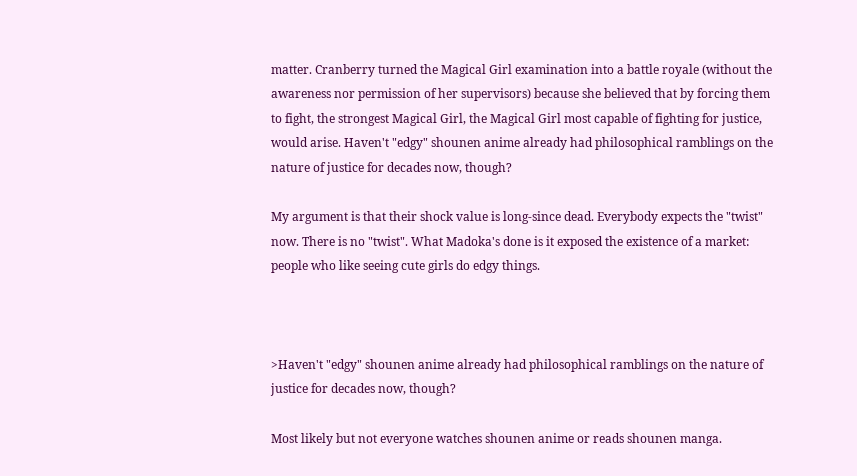matter. Cranberry turned the Magical Girl examination into a battle royale (without the awareness nor permission of her supervisors) because she believed that by forcing them to fight, the strongest Magical Girl, the Magical Girl most capable of fighting for justice, would arise. Haven't "edgy" shounen anime already had philosophical ramblings on the nature of justice for decades now, though?

My argument is that their shock value is long-since dead. Everybody expects the "twist" now. There is no "twist". What Madoka's done is it exposed the existence of a market: people who like seeing cute girls do edgy things.



>Haven't "edgy" shounen anime already had philosophical ramblings on the nature of justice for decades now, though?

Most likely but not everyone watches shounen anime or reads shounen manga.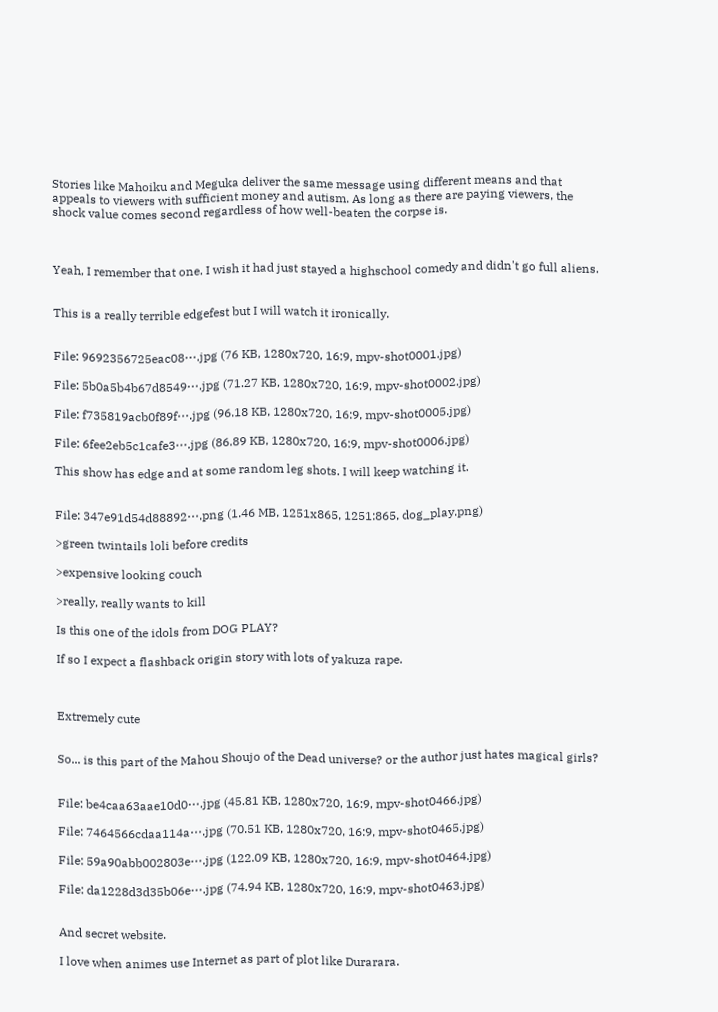Stories like Mahoiku and Meguka deliver the same message using different means and that appeals to viewers with sufficient money and autism. As long as there are paying viewers, the shock value comes second regardless of how well-beaten the corpse is.



Yeah, I remember that one. I wish it had just stayed a highschool comedy and didn't go full aliens.


This is a really terrible edgefest but I will watch it ironically.


File: 9692356725eac08⋯.jpg (76 KB, 1280x720, 16:9, mpv-shot0001.jpg)

File: 5b0a5b4b67d8549⋯.jpg (71.27 KB, 1280x720, 16:9, mpv-shot0002.jpg)

File: f735819acb0f89f⋯.jpg (96.18 KB, 1280x720, 16:9, mpv-shot0005.jpg)

File: 6fee2eb5c1cafe3⋯.jpg (86.89 KB, 1280x720, 16:9, mpv-shot0006.jpg)

This show has edge and at some random leg shots. I will keep watching it.


File: 347e91d54d88892⋯.png (1.46 MB, 1251x865, 1251:865, dog_play.png)

>green twintails loli before credits

>expensive looking couch

>really, really wants to kill

Is this one of the idols from DOG PLAY?

If so I expect a flashback origin story with lots of yakuza rape.



Extremely cute


So... is this part of the Mahou Shoujo of the Dead universe? or the author just hates magical girls?


File: be4caa63aae10d0⋯.jpg (45.81 KB, 1280x720, 16:9, mpv-shot0466.jpg)

File: 7464566cdaa114a⋯.jpg (70.51 KB, 1280x720, 16:9, mpv-shot0465.jpg)

File: 59a90abb002803e⋯.jpg (122.09 KB, 1280x720, 16:9, mpv-shot0464.jpg)

File: da1228d3d35b06e⋯.jpg (74.94 KB, 1280x720, 16:9, mpv-shot0463.jpg)


And secret website.

I love when animes use Internet as part of plot like Durarara.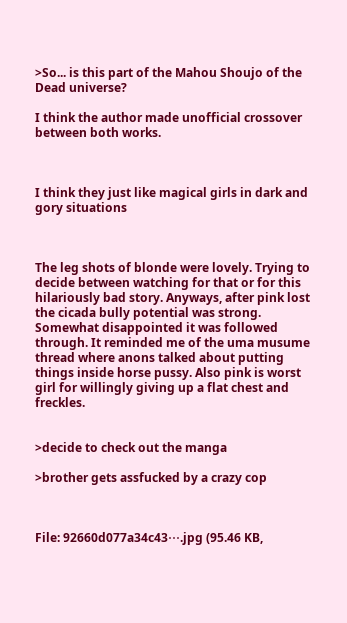>So... is this part of the Mahou Shoujo of the Dead universe?

I think the author made unofficial crossover between both works.



I think they just like magical girls in dark and gory situations



The leg shots of blonde were lovely. Trying to decide between watching for that or for this hilariously bad story. Anyways, after pink lost the cicada bully potential was strong. Somewhat disappointed it was followed through. It reminded me of the uma musume thread where anons talked about putting things inside horse pussy. Also pink is worst girl for willingly giving up a flat chest and freckles.


>decide to check out the manga

>brother gets assfucked by a crazy cop



File: 92660d077a34c43⋯.jpg (95.46 KB,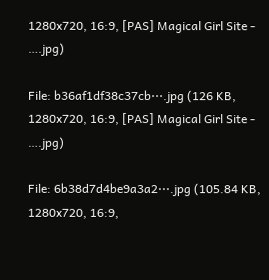1280x720, 16:9, [PAS] Magical Girl Site - ….jpg)

File: b36af1df38c37cb⋯.jpg (126 KB, 1280x720, 16:9, [PAS] Magical Girl Site - ….jpg)

File: 6b38d7d4be9a3a2⋯.jpg (105.84 KB, 1280x720, 16:9,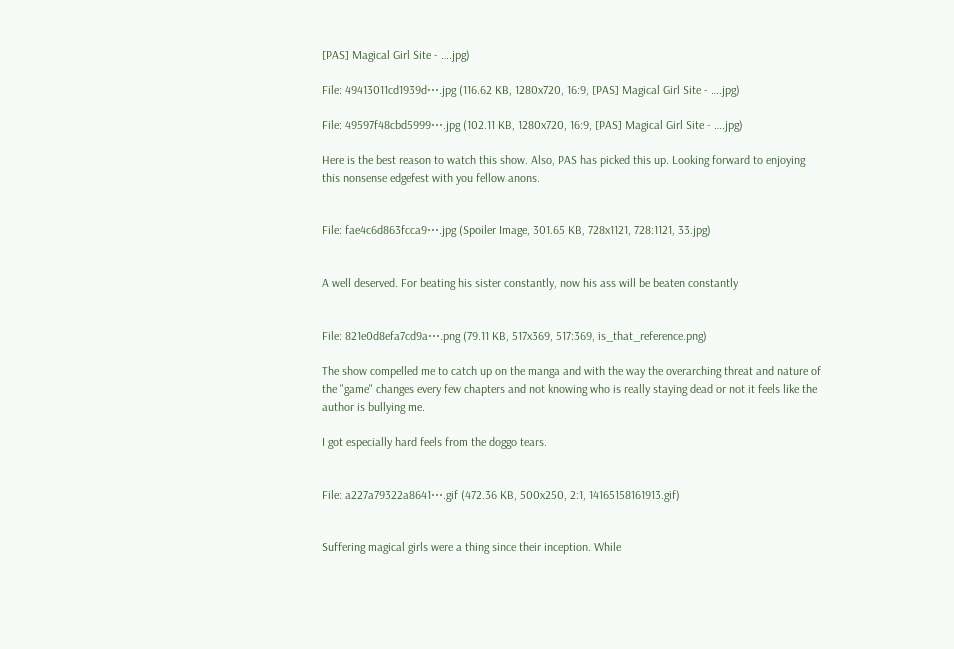[PAS] Magical Girl Site - ….jpg)

File: 49413011cd1939d⋯.jpg (116.62 KB, 1280x720, 16:9, [PAS] Magical Girl Site - ….jpg)

File: 49597f48cbd5999⋯.jpg (102.11 KB, 1280x720, 16:9, [PAS] Magical Girl Site - ….jpg)

Here is the best reason to watch this show. Also, PAS has picked this up. Looking forward to enjoying this nonsense edgefest with you fellow anons.


File: fae4c6d863fcca9⋯.jpg (Spoiler Image, 301.65 KB, 728x1121, 728:1121, 33.jpg)


A well deserved. For beating his sister constantly, now his ass will be beaten constantly


File: 821e0d8efa7cd9a⋯.png (79.11 KB, 517x369, 517:369, is_that_reference.png)

The show compelled me to catch up on the manga and with the way the overarching threat and nature of the "game" changes every few chapters and not knowing who is really staying dead or not it feels like the author is bullying me.

I got especially hard feels from the doggo tears.


File: a227a79322a8641⋯.gif (472.36 KB, 500x250, 2:1, 14165158161913.gif)


Suffering magical girls were a thing since their inception. While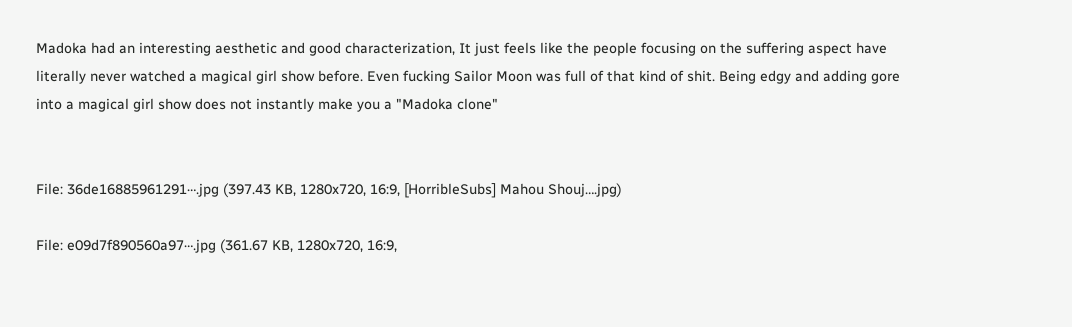Madoka had an interesting aesthetic and good characterization, It just feels like the people focusing on the suffering aspect have literally never watched a magical girl show before. Even fucking Sailor Moon was full of that kind of shit. Being edgy and adding gore into a magical girl show does not instantly make you a "Madoka clone"


File: 36de16885961291⋯.jpg (397.43 KB, 1280x720, 16:9, [HorribleSubs] Mahou Shouj….jpg)

File: e09d7f890560a97⋯.jpg (361.67 KB, 1280x720, 16:9,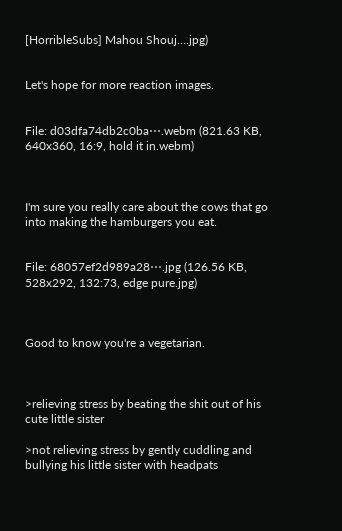[HorribleSubs] Mahou Shouj….jpg)


Let's hope for more reaction images.


File: d03dfa74db2c0ba⋯.webm (821.63 KB, 640x360, 16:9, hold it in.webm)



I'm sure you really care about the cows that go into making the hamburgers you eat.


File: 68057ef2d989a28⋯.jpg (126.56 KB, 528x292, 132:73, edge pure.jpg)



Good to know you're a vegetarian.



>relieving stress by beating the shit out of his cute little sister

>not relieving stress by gently cuddling and bullying his little sister with headpats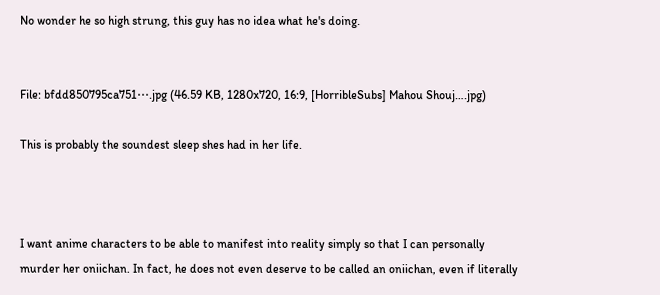No wonder he so high strung, this guy has no idea what he's doing.


File: bfdd850795ca751⋯.jpg (46.59 KB, 1280x720, 16:9, [HorribleSubs] Mahou Shouj….jpg)

This is probably the soundest sleep shes had in her life.



I want anime characters to be able to manifest into reality simply so that I can personally murder her oniichan. In fact, he does not even deserve to be called an oniichan, even if literally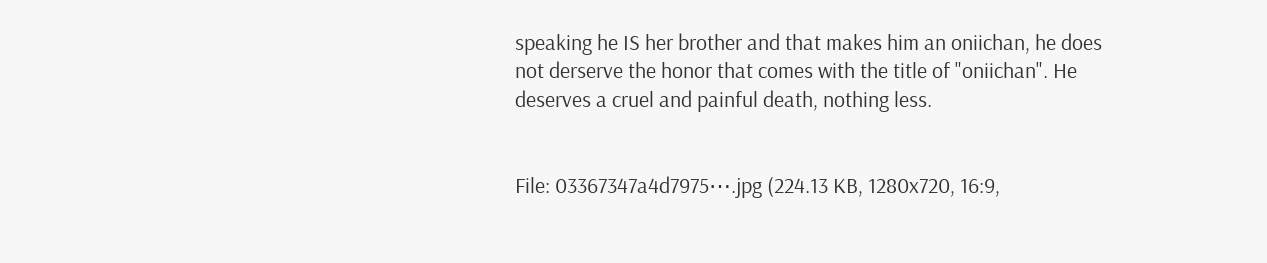speaking he IS her brother and that makes him an oniichan, he does not derserve the honor that comes with the title of "oniichan". He deserves a cruel and painful death, nothing less.


File: 03367347a4d7975⋯.jpg (224.13 KB, 1280x720, 16:9,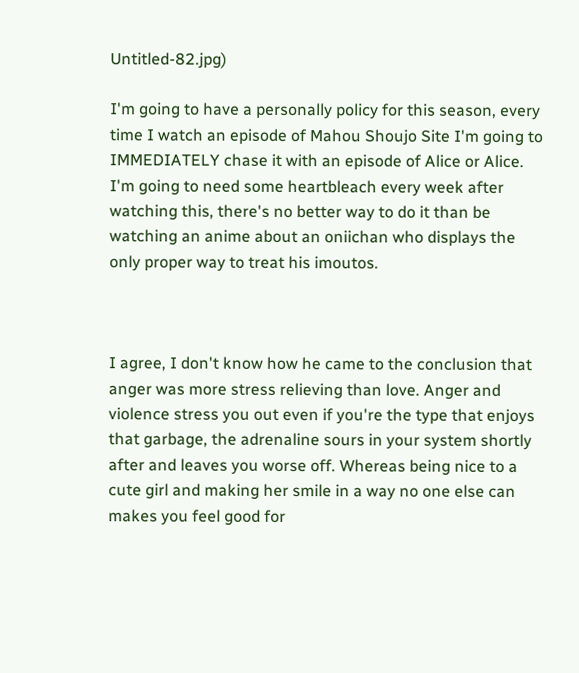Untitled-82.jpg)

I'm going to have a personally policy for this season, every time I watch an episode of Mahou Shoujo Site I'm going to IMMEDIATELY chase it with an episode of Alice or Alice. I'm going to need some heartbleach every week after watching this, there's no better way to do it than be watching an anime about an oniichan who displays the only proper way to treat his imoutos.



I agree, I don't know how he came to the conclusion that anger was more stress relieving than love. Anger and violence stress you out even if you're the type that enjoys that garbage, the adrenaline sours in your system shortly after and leaves you worse off. Whereas being nice to a cute girl and making her smile in a way no one else can makes you feel good for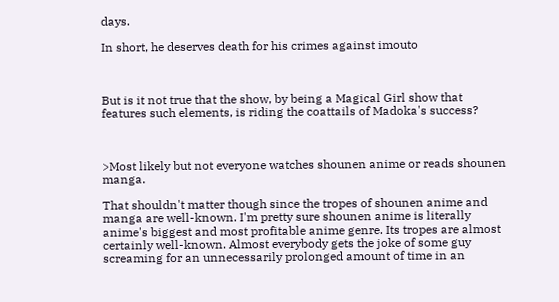days.

In short, he deserves death for his crimes against imouto



But is it not true that the show, by being a Magical Girl show that features such elements, is riding the coattails of Madoka's success?



>Most likely but not everyone watches shounen anime or reads shounen manga.

That shouldn't matter though since the tropes of shounen anime and manga are well-known. I'm pretty sure shounen anime is literally anime's biggest and most profitable anime genre. Its tropes are almost certainly well-known. Almost everybody gets the joke of some guy screaming for an unnecessarily prolonged amount of time in an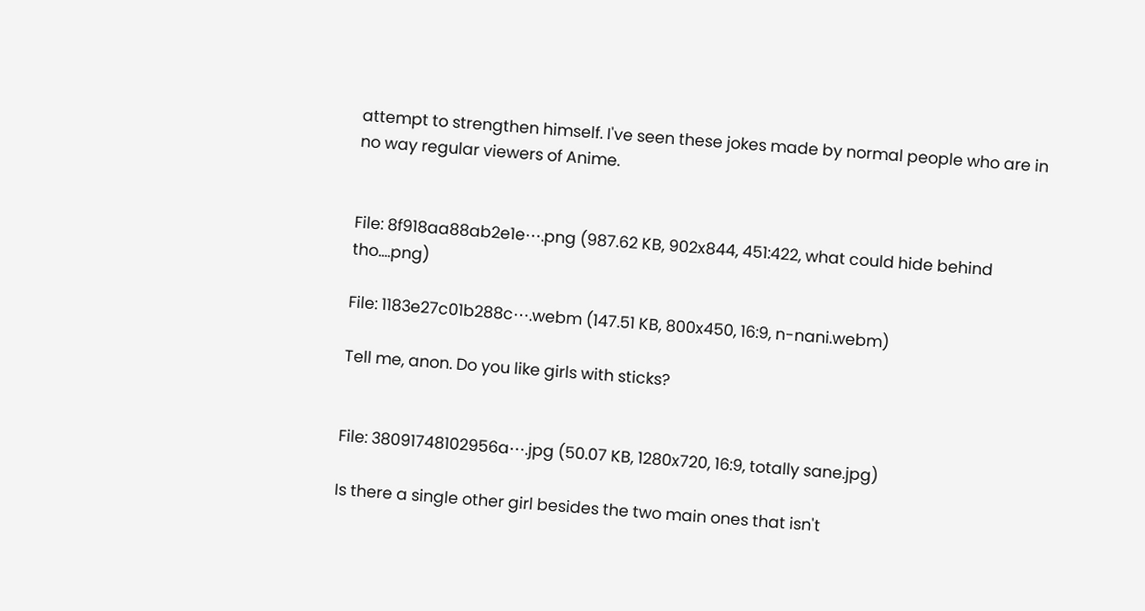attempt to strengthen himself. I've seen these jokes made by normal people who are in no way regular viewers of Anime.


File: 8f918aa88ab2e1e⋯.png (987.62 KB, 902x844, 451:422, what could hide behind tho….png)

File: 1183e27c01b288c⋯.webm (147.51 KB, 800x450, 16:9, n-nani.webm)

Tell me, anon. Do you like girls with sticks?


File: 38091748102956a⋯.jpg (50.07 KB, 1280x720, 16:9, totally sane.jpg)

Is there a single other girl besides the two main ones that isn't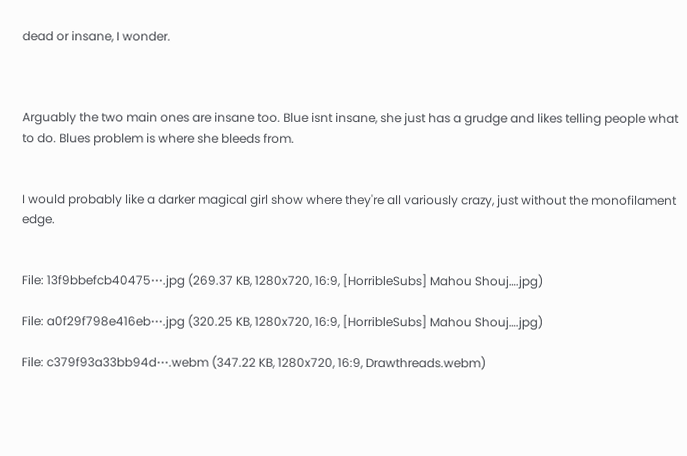dead or insane, I wonder.



Arguably the two main ones are insane too. Blue isnt insane, she just has a grudge and likes telling people what to do. Blues problem is where she bleeds from.


I would probably like a darker magical girl show where they're all variously crazy, just without the monofilament edge.


File: 13f9bbefcb40475⋯.jpg (269.37 KB, 1280x720, 16:9, [HorribleSubs] Mahou Shouj….jpg)

File: a0f29f798e416eb⋯.jpg (320.25 KB, 1280x720, 16:9, [HorribleSubs] Mahou Shouj….jpg)

File: c379f93a33bb94d⋯.webm (347.22 KB, 1280x720, 16:9, Drawthreads.webm)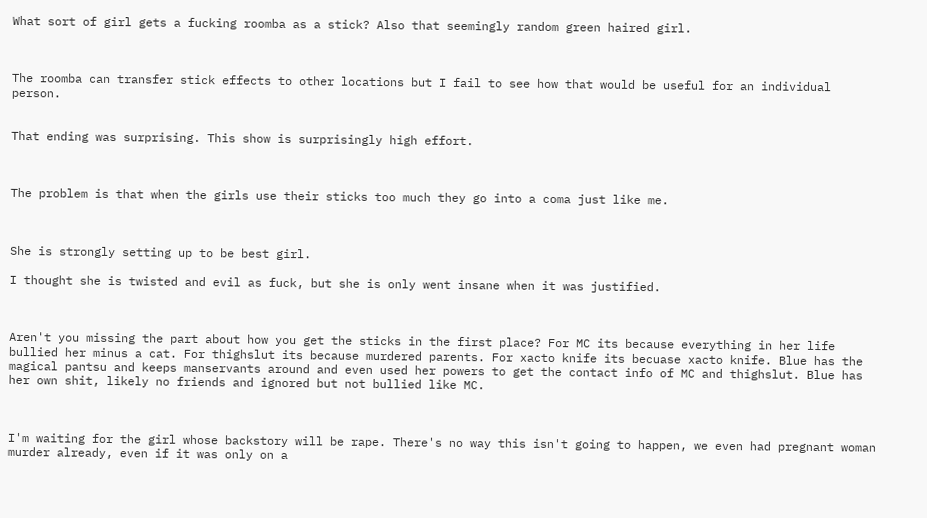What sort of girl gets a fucking roomba as a stick? Also that seemingly random green haired girl.



The roomba can transfer stick effects to other locations but I fail to see how that would be useful for an individual person.


That ending was surprising. This show is surprisingly high effort.



The problem is that when the girls use their sticks too much they go into a coma just like me.



She is strongly setting up to be best girl.

I thought she is twisted and evil as fuck, but she is only went insane when it was justified.



Aren't you missing the part about how you get the sticks in the first place? For MC its because everything in her life bullied her minus a cat. For thighslut its because murdered parents. For xacto knife its becuase xacto knife. Blue has the magical pantsu and keeps manservants around and even used her powers to get the contact info of MC and thighslut. Blue has her own shit, likely no friends and ignored but not bullied like MC.



I'm waiting for the girl whose backstory will be rape. There's no way this isn't going to happen, we even had pregnant woman murder already, even if it was only on a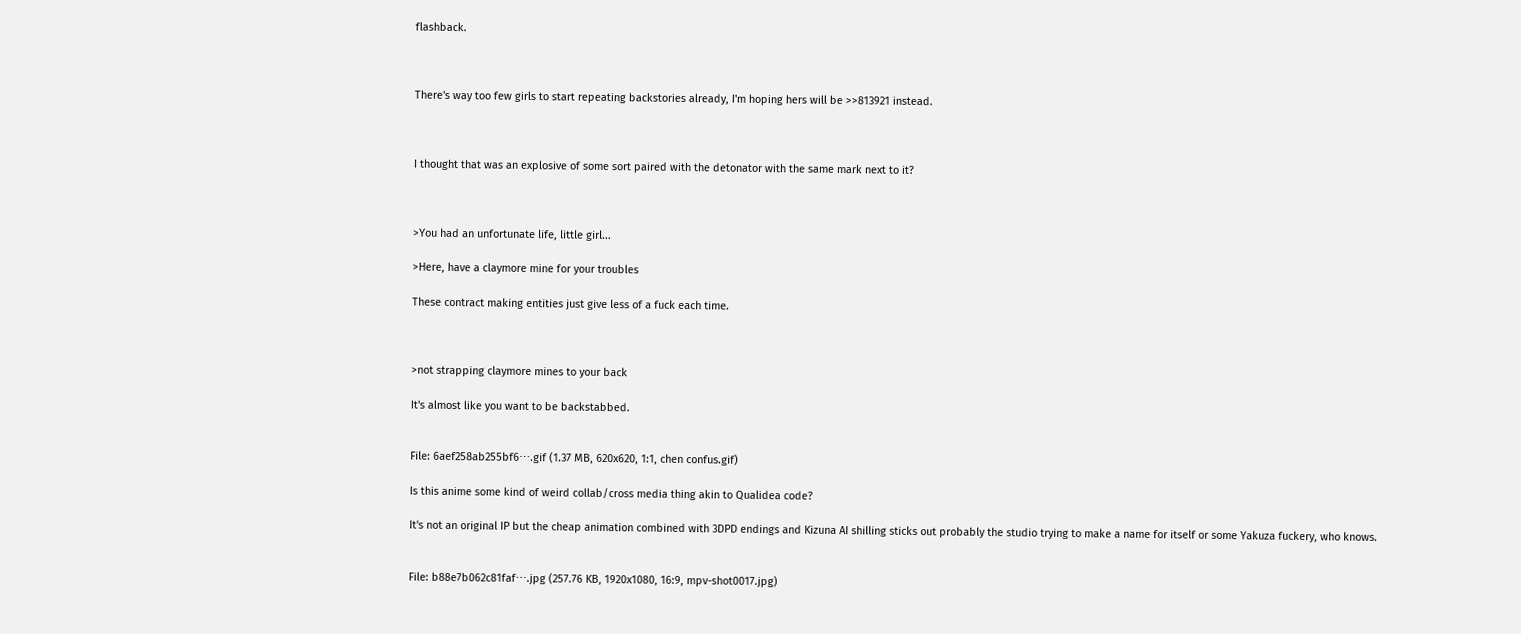flashback.



There's way too few girls to start repeating backstories already, I'm hoping hers will be >>813921 instead.



I thought that was an explosive of some sort paired with the detonator with the same mark next to it?



>You had an unfortunate life, little girl...

>Here, have a claymore mine for your troubles

These contract making entities just give less of a fuck each time.



>not strapping claymore mines to your back

It's almost like you want to be backstabbed.


File: 6aef258ab255bf6⋯.gif (1.37 MB, 620x620, 1:1, chen confus.gif)

Is this anime some kind of weird collab/cross media thing akin to Qualidea code?

It's not an original IP but the cheap animation combined with 3DPD endings and Kizuna AI shilling sticks out probably the studio trying to make a name for itself or some Yakuza fuckery, who knows.


File: b88e7b062c81faf⋯.jpg (257.76 KB, 1920x1080, 16:9, mpv-shot0017.jpg)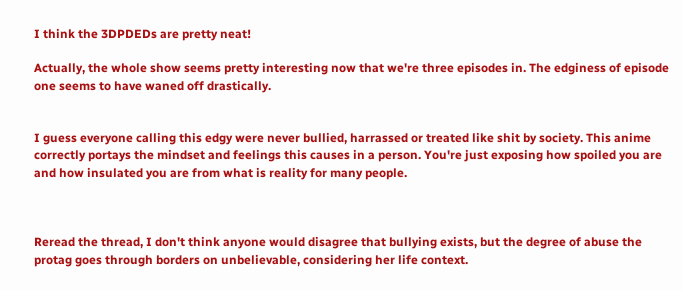I think the 3DPDEDs are pretty neat!

Actually, the whole show seems pretty interesting now that we're three episodes in. The edginess of episode one seems to have waned off drastically.


I guess everyone calling this edgy were never bullied, harrassed or treated like shit by society. This anime correctly portays the mindset and feelings this causes in a person. You're just exposing how spoiled you are and how insulated you are from what is reality for many people.



Reread the thread, I don't think anyone would disagree that bullying exists, but the degree of abuse the protag goes through borders on unbelievable, considering her life context.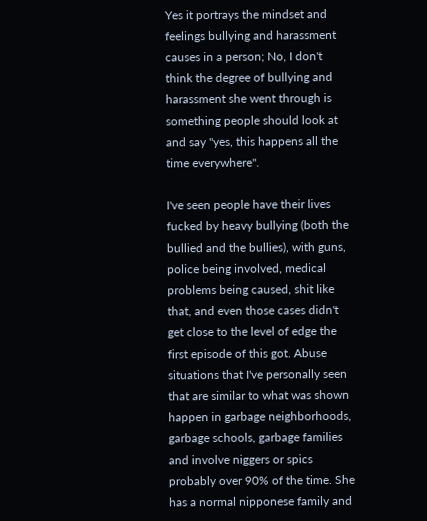Yes it portrays the mindset and feelings bullying and harassment causes in a person; No, I don't think the degree of bullying and harassment she went through is something people should look at and say "yes, this happens all the time everywhere".

I've seen people have their lives fucked by heavy bullying (both the bullied and the bullies), with guns, police being involved, medical problems being caused, shit like that, and even those cases didn't get close to the level of edge the first episode of this got. Abuse situations that I've personally seen that are similar to what was shown happen in garbage neighborhoods, garbage schools, garbage families and involve niggers or spics probably over 90% of the time. She has a normal nipponese family and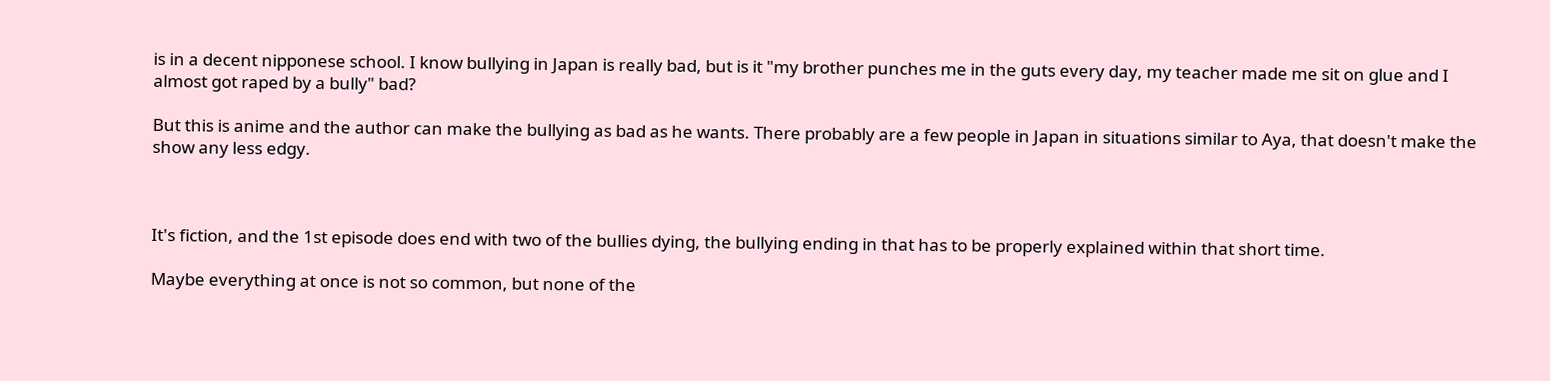is in a decent nipponese school. I know bullying in Japan is really bad, but is it "my brother punches me in the guts every day, my teacher made me sit on glue and I almost got raped by a bully" bad?

But this is anime and the author can make the bullying as bad as he wants. There probably are a few people in Japan in situations similar to Aya, that doesn't make the show any less edgy.



It's fiction, and the 1st episode does end with two of the bullies dying, the bullying ending in that has to be properly explained within that short time.

Maybe everything at once is not so common, but none of the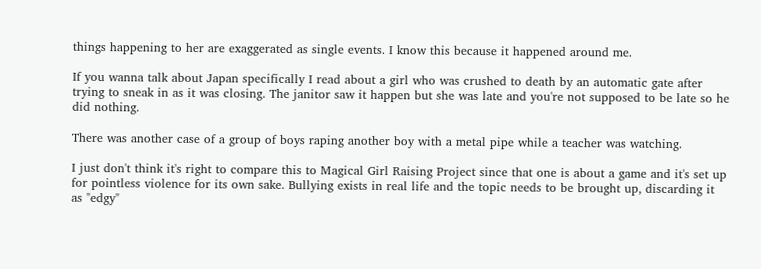things happening to her are exaggerated as single events. I know this because it happened around me.

If you wanna talk about Japan specifically I read about a girl who was crushed to death by an automatic gate after trying to sneak in as it was closing. The janitor saw it happen but she was late and you're not supposed to be late so he did nothing.

There was another case of a group of boys raping another boy with a metal pipe while a teacher was watching.

I just don't think it's right to compare this to Magical Girl Raising Project since that one is about a game and it's set up for pointless violence for its own sake. Bullying exists in real life and the topic needs to be brought up, discarding it as "edgy"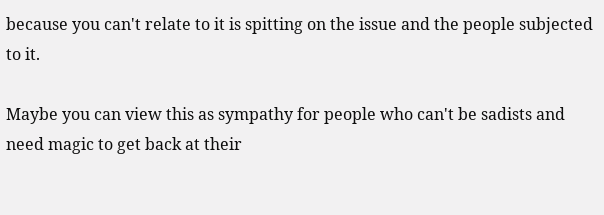because you can't relate to it is spitting on the issue and the people subjected to it.

Maybe you can view this as sympathy for people who can't be sadists and need magic to get back at their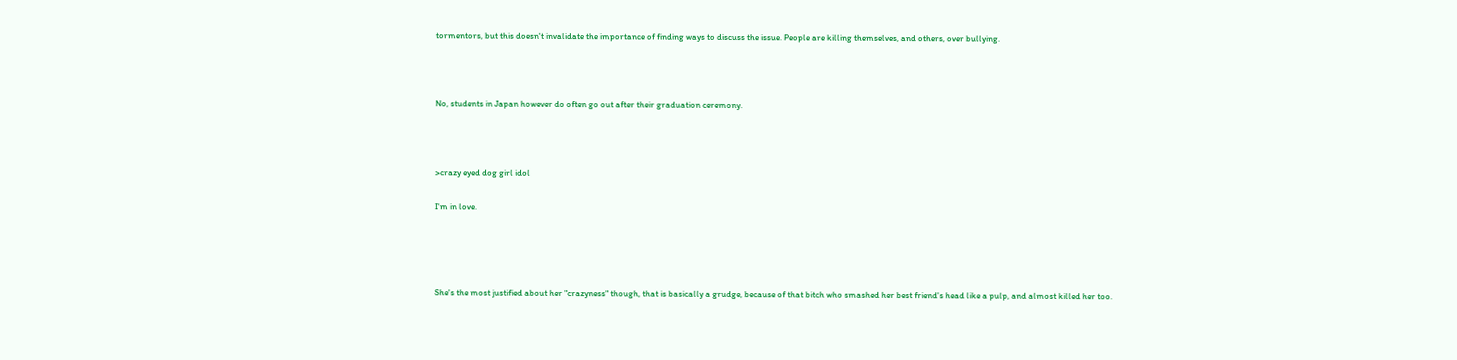tormentors, but this doesn't invalidate the importance of finding ways to discuss the issue. People are killing themselves, and others, over bullying.



No, students in Japan however do often go out after their graduation ceremony.



>crazy eyed dog girl idol

I'm in love.




She's the most justified about her "crazyness" though, that is basically a grudge, because of that bitch who smashed her best friend's head like a pulp, and almost killed her too.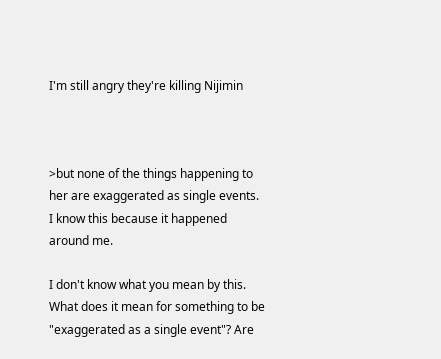I'm still angry they're killing Nijimin



>but none of the things happening to her are exaggerated as single events. I know this because it happened around me.

I don't know what you mean by this. What does it mean for something to be "exaggerated as a single event"? Are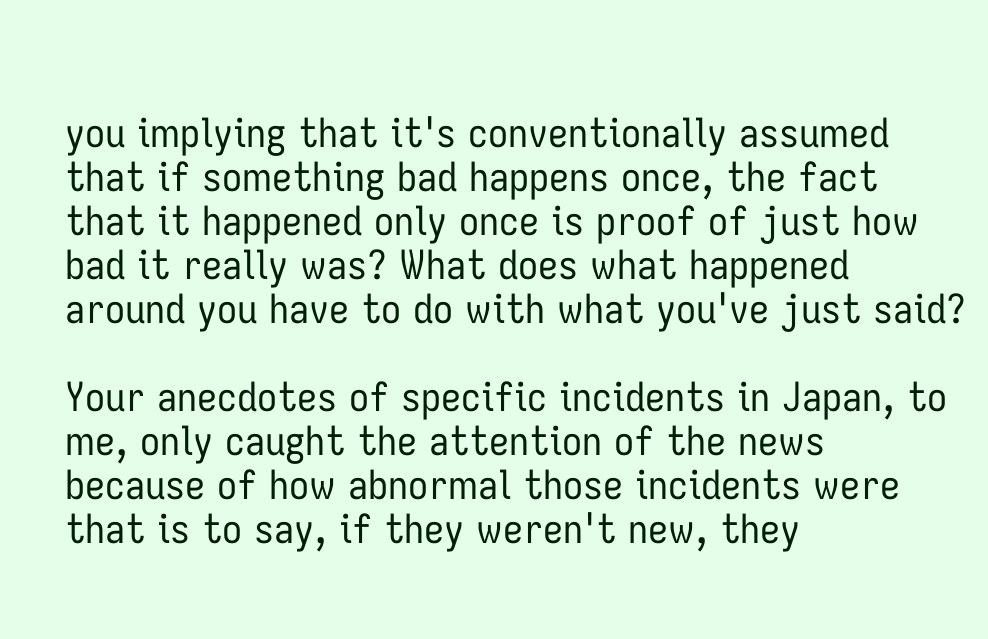you implying that it's conventionally assumed that if something bad happens once, the fact that it happened only once is proof of just how bad it really was? What does what happened around you have to do with what you've just said?

Your anecdotes of specific incidents in Japan, to me, only caught the attention of the news because of how abnormal those incidents were that is to say, if they weren't new, they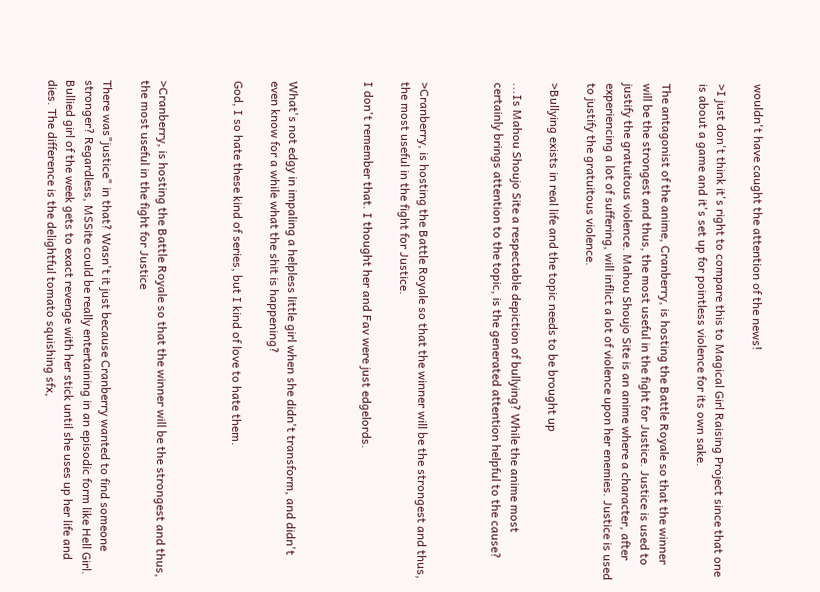wouldn't have caught the attention of the news!

>I just don't think it's right to compare this to Magical Girl Raising Project since that one is about a game and it's set up for pointless violence for its own sake.

The antagonist of the anime, Cranberry, is hosting the Battle Royale so that the winner will be the strongest and thus, the most useful in the fight for Justice. Justice is used to justify the gratuitous violence. Mahou Shoujo Site is an anime where a character, after experiencing a lot of suffering, will inflict a lot of violence upon her enemies. Justice is used to justify the gratuitous violence.

>Bullying exists in real life and the topic needs to be brought up

...Is Mahou Shoujo Site a respectable depiction of bullying? While the anime most certainly brings attention to the topic, is the generated attention helpful to the cause?



>Cranberry, is hosting the Battle Royale so that the winner will be the strongest and thus, the most useful in the fight for Justice.

I don't remember that. I thought her and Fav were just edgelords.



What's not edgy in impaling a helpless little girl when she didn't transform, and didn't even know for a while what the shit is happening?

God, I so hate these kind of series, but I kind of love to hate them.



>Cranberry, is hosting the Battle Royale so that the winner will be the strongest and thus, the most useful in the fight for Justice

There was"justice" in that? Wasn't it just because Cranberry wanted to find someone stronger? Regardless, MSSite could be really entertaining in an episodic form like Hell Girl. Bullied girl of the week gets to exact revenge with her stick until she uses up her life and dies. The difference is the delightful tomato squishing sfx,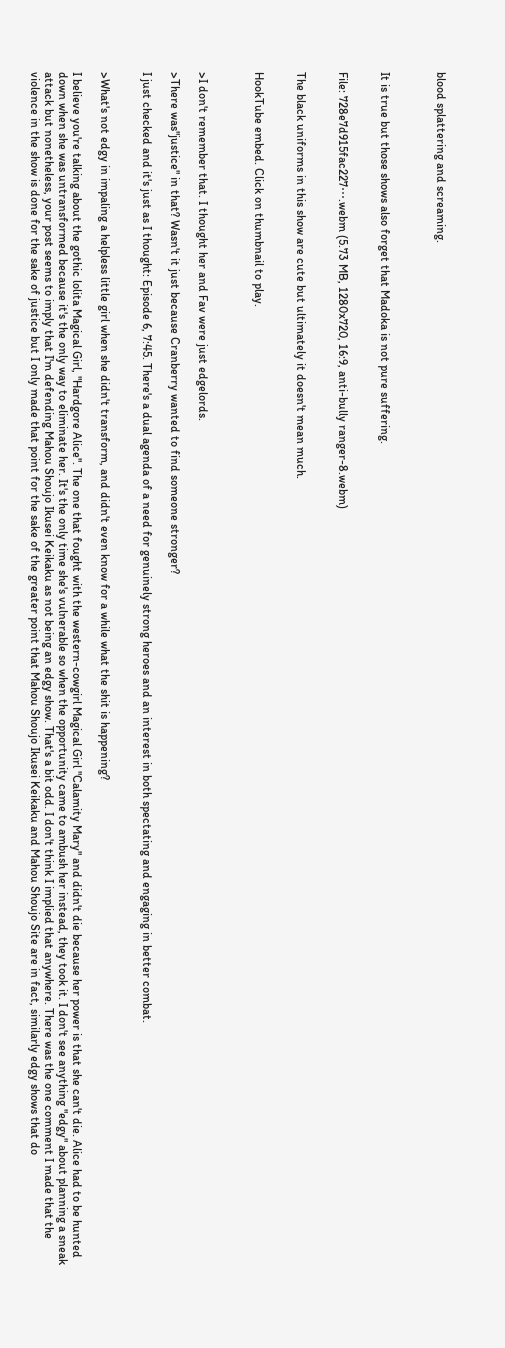blood splattering and screaming.



It is true but those shows also forget that Madoka is not pure suffering.


File: 728e7d915fac227⋯.webm (5.73 MB, 1280x720, 16:9, anti-bully ranger-8.webm)


The black uniforms in this show are cute but ultimately it doesn't mean much.


HookTube embed. Click on thumbnail to play.



>I don't remember that. I thought her and Fav were just edgelords.

>There was"justice" in that? Wasn't it just because Cranberry wanted to find someone stronger?

I just checked and it's just as I thought: Episode 6, 7:45. There's a dual agenda of a need for genuinely strong heroes and an interest in both spectating and engaging in better combat.


>What's not edgy in impaling a helpless little girl when she didn't transform, and didn't even know for a while what the shit is happening?

I believe you're talking about the gothic lolita Magical Girl, "Hardgore Alice". The one that fought with the western-cowgirl Magical Girl "Calamity Mary" and didn't die because her power is that she can't die. Alice had to be hunted down when she was untransformed because it's the only way to eliminate her. It's the only time she's vulnerable so when the opportunity came to ambush her instead, they took it. I don't see anything "edgy" about planning a sneak attack but nonetheless, your post seems to imply that I'm defending Mahou Shoujo Ikusei Keikaku as not being an edgy show. That's a bit odd. I don't think I implied that anywhere. There was the one comment I made that the violence in the show is done for the sake of justice but I only made that point for the sake of the greater point that Mahou Shoujo Ikusei Keikaku and Mahou Shoujo Site are in fact, similarly edgy shows that do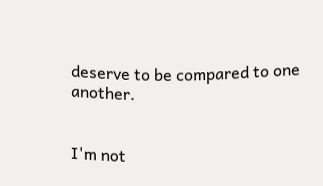deserve to be compared to one another.


I'm not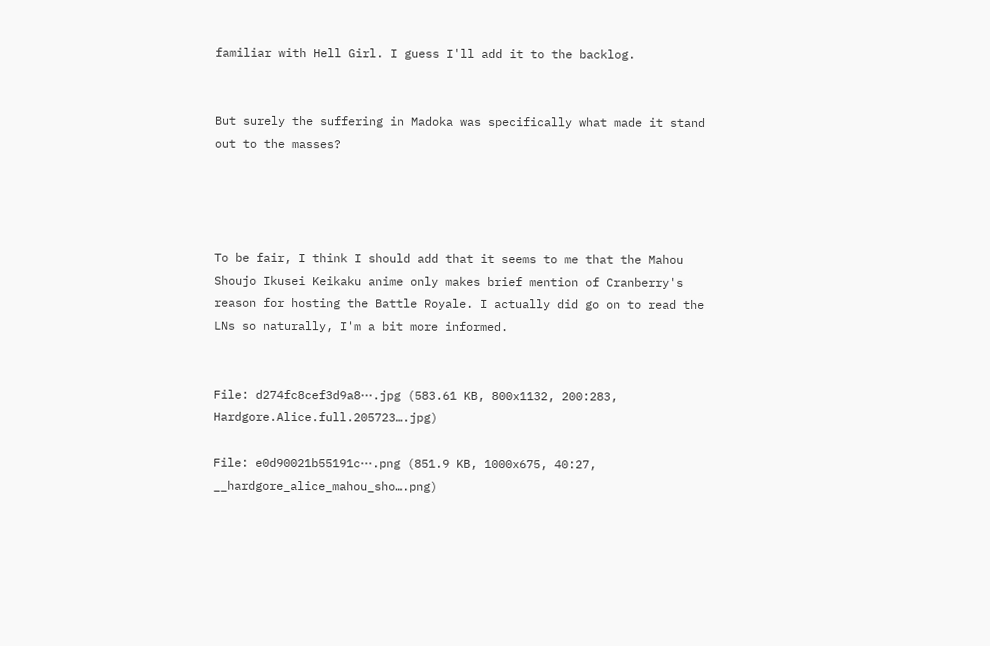familiar with Hell Girl. I guess I'll add it to the backlog.


But surely the suffering in Madoka was specifically what made it stand out to the masses?




To be fair, I think I should add that it seems to me that the Mahou Shoujo Ikusei Keikaku anime only makes brief mention of Cranberry's reason for hosting the Battle Royale. I actually did go on to read the LNs so naturally, I'm a bit more informed.


File: d274fc8cef3d9a8⋯.jpg (583.61 KB, 800x1132, 200:283, Hardgore.Alice.full.205723….jpg)

File: e0d90021b55191c⋯.png (851.9 KB, 1000x675, 40:27, __hardgore_alice_mahou_sho….png)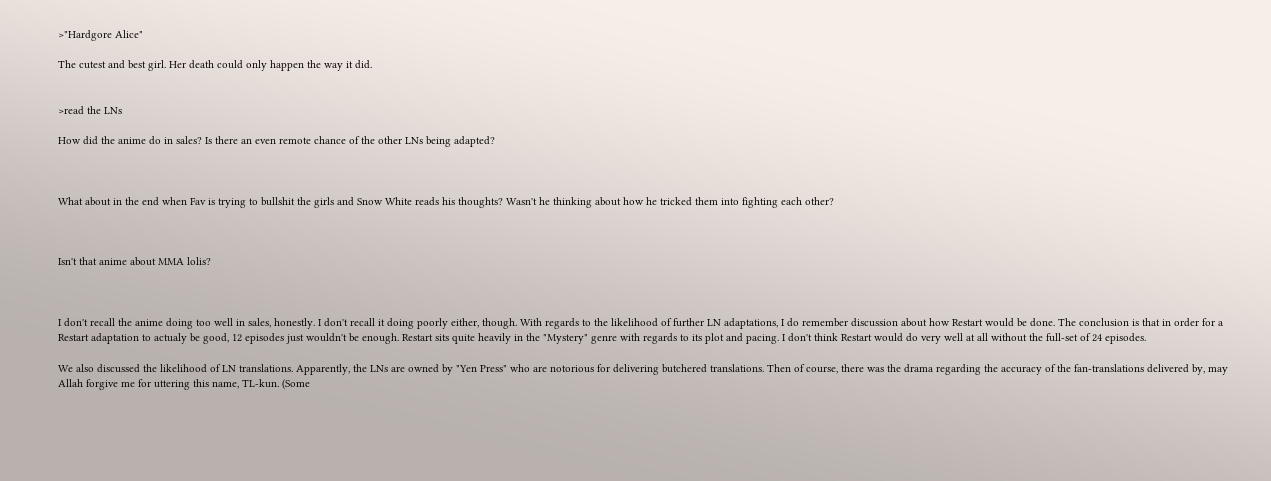>"Hardgore Alice"

The cutest and best girl. Her death could only happen the way it did.


>read the LNs

How did the anime do in sales? Is there an even remote chance of the other LNs being adapted?



What about in the end when Fav is trying to bullshit the girls and Snow White reads his thoughts? Wasn't he thinking about how he tricked them into fighting each other?



Isn't that anime about MMA lolis?



I don't recall the anime doing too well in sales, honestly. I don't recall it doing poorly either, though. With regards to the likelihood of further LN adaptations, I do remember discussion about how Restart would be done. The conclusion is that in order for a Restart adaptation to actualy be good, 12 episodes just wouldn't be enough. Restart sits quite heavily in the "Mystery" genre with regards to its plot and pacing. I don't think Restart would do very well at all without the full-set of 24 episodes.

We also discussed the likelihood of LN translations. Apparently, the LNs are owned by "Yen Press" who are notorious for delivering butchered translations. Then of course, there was the drama regarding the accuracy of the fan-translations delivered by, may Allah forgive me for uttering this name, TL-kun. (Some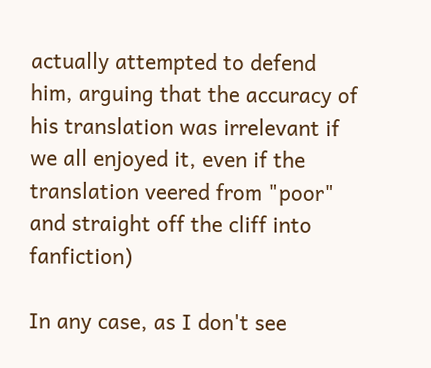actually attempted to defend him, arguing that the accuracy of his translation was irrelevant if we all enjoyed it, even if the translation veered from "poor" and straight off the cliff into fanfiction)

In any case, as I don't see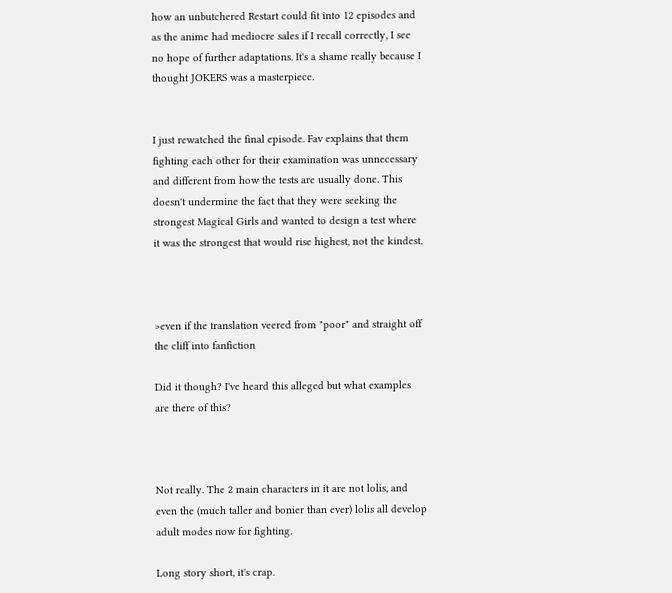how an unbutchered Restart could fit into 12 episodes and as the anime had mediocre sales if I recall correctly, I see no hope of further adaptations. It's a shame really because I thought JOKERS was a masterpiece.


I just rewatched the final episode. Fav explains that them fighting each other for their examination was unnecessary and different from how the tests are usually done. This doesn't undermine the fact that they were seeking the strongest Magical Girls and wanted to design a test where it was the strongest that would rise highest, not the kindest.



>even if the translation veered from "poor" and straight off the cliff into fanfiction

Did it though? I've heard this alleged but what examples are there of this?



Not really. The 2 main characters in it are not lolis, and even the (much taller and bonier than ever) lolis all develop adult modes now for fighting.

Long story short, it's crap.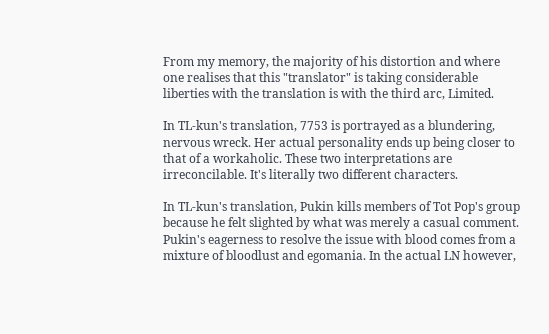From my memory, the majority of his distortion and where one realises that this "translator" is taking considerable liberties with the translation is with the third arc, Limited.

In TL-kun's translation, 7753 is portrayed as a blundering, nervous wreck. Her actual personality ends up being closer to that of a workaholic. These two interpretations are irreconcilable. It's literally two different characters.

In TL-kun's translation, Pukin kills members of Tot Pop's group because he felt slighted by what was merely a casual comment. Pukin's eagerness to resolve the issue with blood comes from a mixture of bloodlust and egomania. In the actual LN however,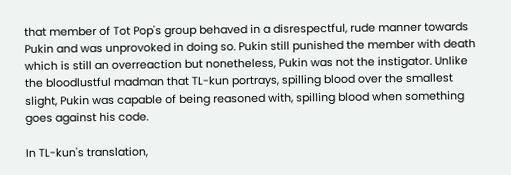that member of Tot Pop's group behaved in a disrespectful, rude manner towards Pukin and was unprovoked in doing so. Pukin still punished the member with death which is still an overreaction but nonetheless, Pukin was not the instigator. Unlike the bloodlustful madman that TL-kun portrays, spilling blood over the smallest slight, Pukin was capable of being reasoned with, spilling blood when something goes against his code.

In TL-kun's translation,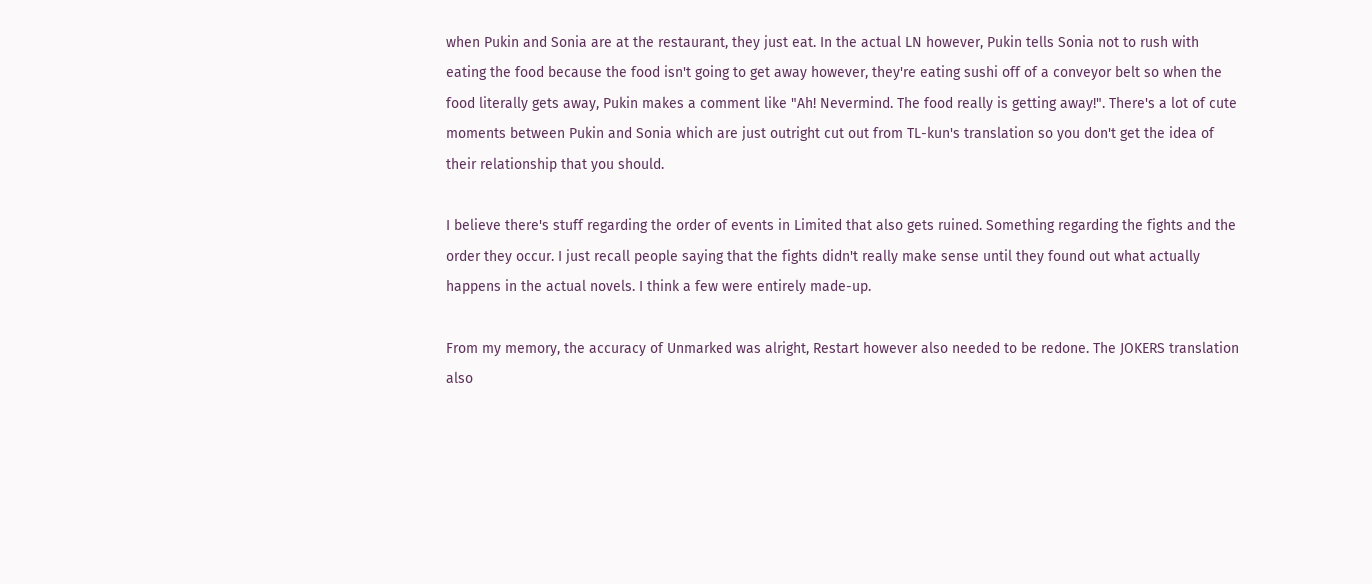when Pukin and Sonia are at the restaurant, they just eat. In the actual LN however, Pukin tells Sonia not to rush with eating the food because the food isn't going to get away however, they're eating sushi off of a conveyor belt so when the food literally gets away, Pukin makes a comment like "Ah! Nevermind. The food really is getting away!". There's a lot of cute moments between Pukin and Sonia which are just outright cut out from TL-kun's translation so you don't get the idea of their relationship that you should.

I believe there's stuff regarding the order of events in Limited that also gets ruined. Something regarding the fights and the order they occur. I just recall people saying that the fights didn't really make sense until they found out what actually happens in the actual novels. I think a few were entirely made-up.

From my memory, the accuracy of Unmarked was alright, Restart however also needed to be redone. The JOKERS translation also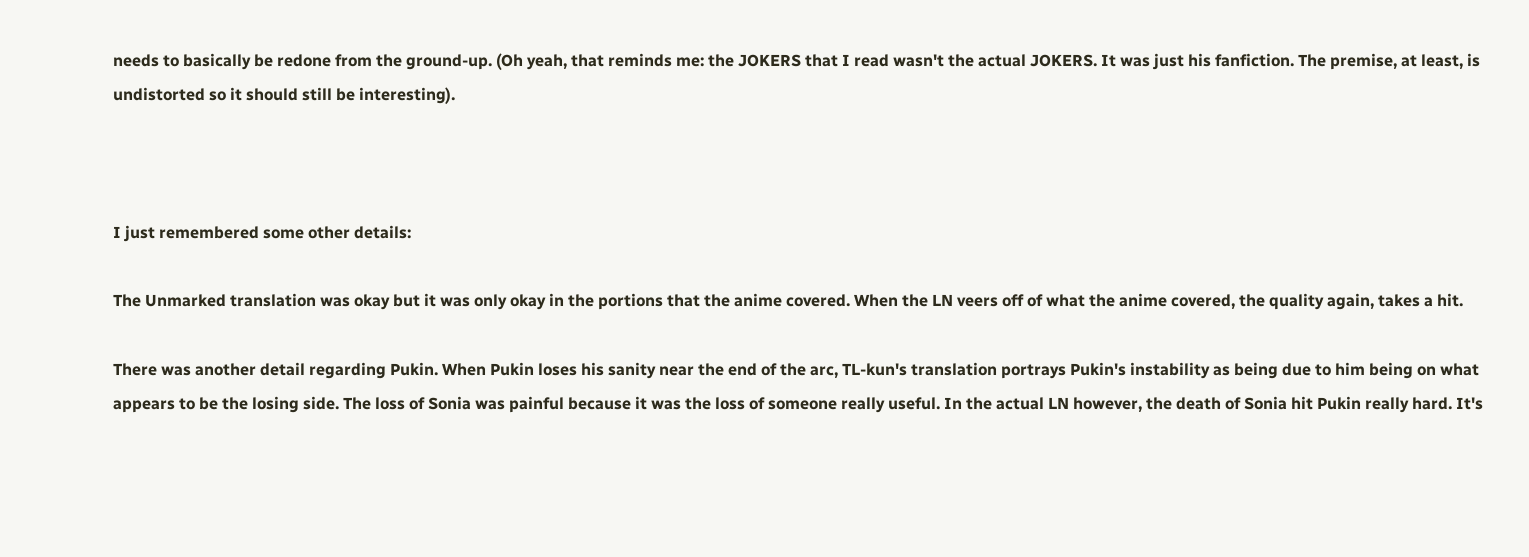needs to basically be redone from the ground-up. (Oh yeah, that reminds me: the JOKERS that I read wasn't the actual JOKERS. It was just his fanfiction. The premise, at least, is undistorted so it should still be interesting).



I just remembered some other details:

The Unmarked translation was okay but it was only okay in the portions that the anime covered. When the LN veers off of what the anime covered, the quality again, takes a hit.

There was another detail regarding Pukin. When Pukin loses his sanity near the end of the arc, TL-kun's translation portrays Pukin's instability as being due to him being on what appears to be the losing side. The loss of Sonia was painful because it was the loss of someone really useful. In the actual LN however, the death of Sonia hit Pukin really hard. It's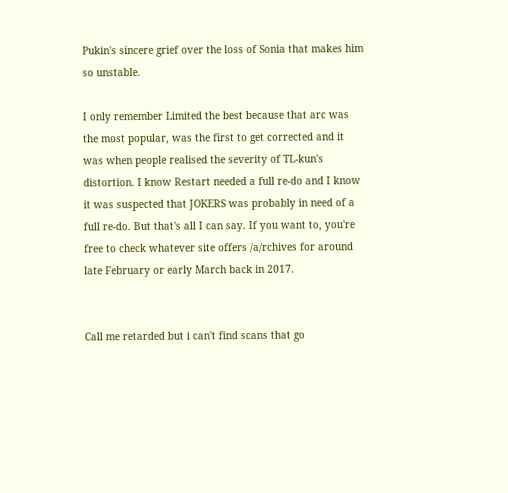Pukin's sincere grief over the loss of Sonia that makes him so unstable.

I only remember Limited the best because that arc was the most popular, was the first to get corrected and it was when people realised the severity of TL-kun's distortion. I know Restart needed a full re-do and I know it was suspected that JOKERS was probably in need of a full re-do. But that's all I can say. If you want to, you're free to check whatever site offers /a/rchives for around late February or early March back in 2017.


Call me retarded but i can't find scans that go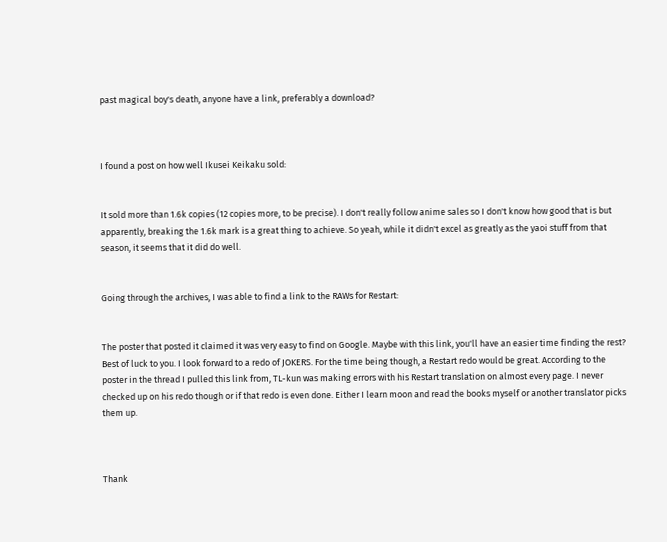past magical boy's death, anyone have a link, preferably a download?



I found a post on how well Ikusei Keikaku sold:


It sold more than 1.6k copies (12 copies more, to be precise). I don't really follow anime sales so I don't know how good that is but apparently, breaking the 1.6k mark is a great thing to achieve. So yeah, while it didn't excel as greatly as the yaoi stuff from that season, it seems that it did do well.


Going through the archives, I was able to find a link to the RAWs for Restart:


The poster that posted it claimed it was very easy to find on Google. Maybe with this link, you'll have an easier time finding the rest? Best of luck to you. I look forward to a redo of JOKERS. For the time being though, a Restart redo would be great. According to the poster in the thread I pulled this link from, TL-kun was making errors with his Restart translation on almost every page. I never checked up on his redo though or if that redo is even done. Either I learn moon and read the books myself or another translator picks them up.



Thank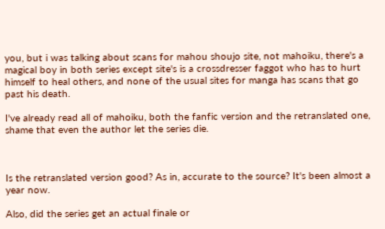you, but i was talking about scans for mahou shoujo site, not mahoiku, there's a magical boy in both series except site's is a crossdresser faggot who has to hurt himself to heal others, and none of the usual sites for manga has scans that go past his death.

I've already read all of mahoiku, both the fanfic version and the retranslated one, shame that even the author let the series die.



Is the retranslated version good? As in, accurate to the source? It's been almost a year now.

Also, did the series get an actual finale or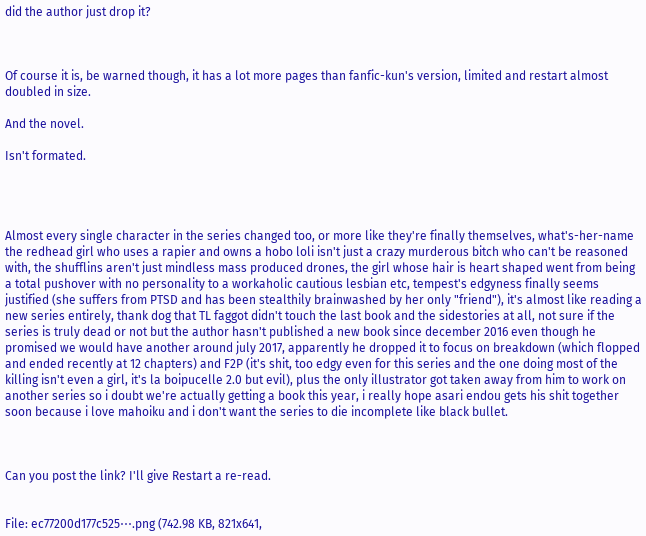did the author just drop it?



Of course it is, be warned though, it has a lot more pages than fanfic-kun's version, limited and restart almost doubled in size.

And the novel.

Isn't formated.




Almost every single character in the series changed too, or more like they're finally themselves, what's-her-name the redhead girl who uses a rapier and owns a hobo loli isn't just a crazy murderous bitch who can't be reasoned with, the shufflins aren't just mindless mass produced drones, the girl whose hair is heart shaped went from being a total pushover with no personality to a workaholic cautious lesbian etc, tempest's edgyness finally seems justified (she suffers from PTSD and has been stealthily brainwashed by her only "friend"), it's almost like reading a new series entirely, thank dog that TL faggot didn't touch the last book and the sidestories at all, not sure if the series is truly dead or not but the author hasn't published a new book since december 2016 even though he promised we would have another around july 2017, apparently he dropped it to focus on breakdown (which flopped and ended recently at 12 chapters) and F2P (it's shit, too edgy even for this series and the one doing most of the killing isn't even a girl, it's la boipucelle 2.0 but evil), plus the only illustrator got taken away from him to work on another series so i doubt we're actually getting a book this year, i really hope asari endou gets his shit together soon because i love mahoiku and i don't want the series to die incomplete like black bullet.



Can you post the link? I'll give Restart a re-read.


File: ec77200d177c525⋯.png (742.98 KB, 821x641,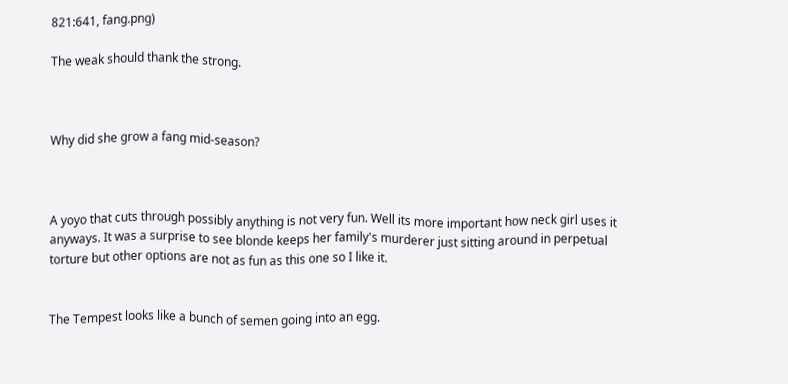821:641, fang.png)

The weak should thank the strong.



Why did she grow a fang mid-season?



A yoyo that cuts through possibly anything is not very fun. Well its more important how neck girl uses it anyways. It was a surprise to see blonde keeps her family's murderer just sitting around in perpetual torture but other options are not as fun as this one so I like it.


The Tempest looks like a bunch of semen going into an egg.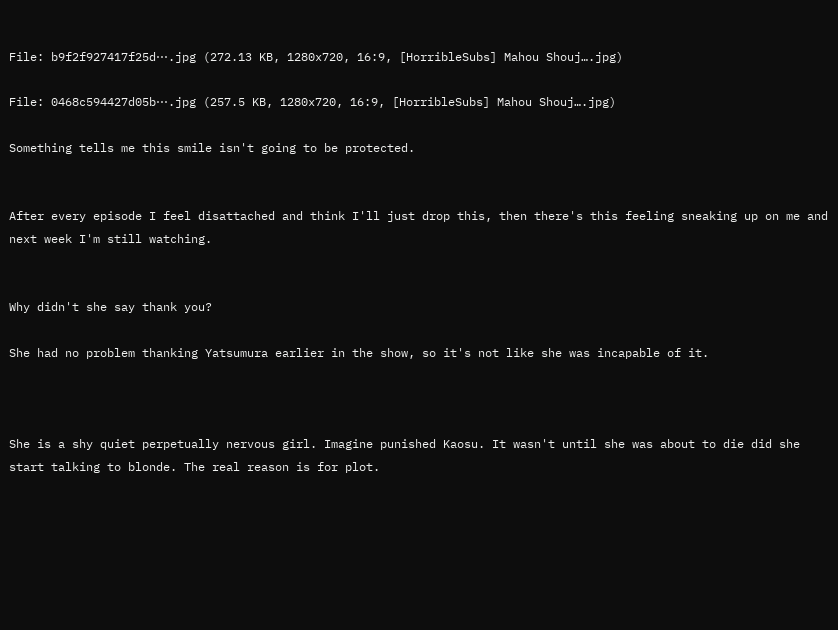File: b9f2f927417f25d⋯.jpg (272.13 KB, 1280x720, 16:9, [HorribleSubs] Mahou Shouj….jpg)

File: 0468c594427d05b⋯.jpg (257.5 KB, 1280x720, 16:9, [HorribleSubs] Mahou Shouj….jpg)

Something tells me this smile isn't going to be protected.


After every episode I feel disattached and think I'll just drop this, then there's this feeling sneaking up on me and next week I'm still watching.


Why didn't she say thank you?

She had no problem thanking Yatsumura earlier in the show, so it's not like she was incapable of it.



She is a shy quiet perpetually nervous girl. Imagine punished Kaosu. It wasn't until she was about to die did she start talking to blonde. The real reason is for plot.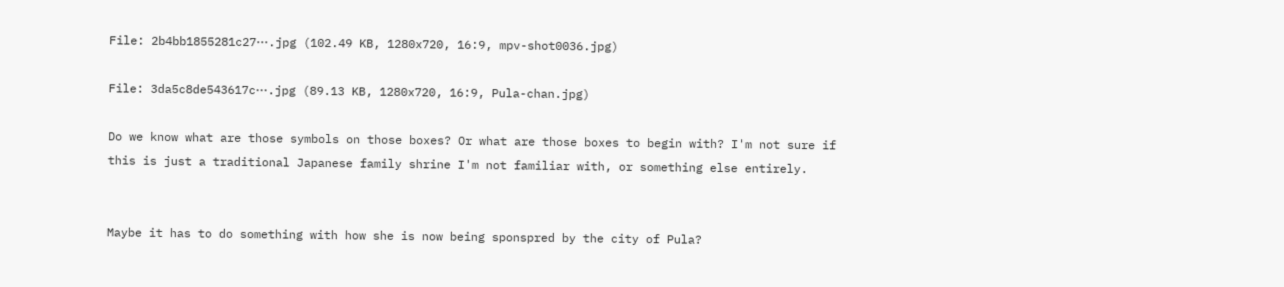File: 2b4bb1855281c27⋯.jpg (102.49 KB, 1280x720, 16:9, mpv-shot0036.jpg)

File: 3da5c8de543617c⋯.jpg (89.13 KB, 1280x720, 16:9, Pula-chan.jpg)

Do we know what are those symbols on those boxes? Or what are those boxes to begin with? I'm not sure if this is just a traditional Japanese family shrine I'm not familiar with, or something else entirely.


Maybe it has to do something with how she is now being sponspred by the city of Pula?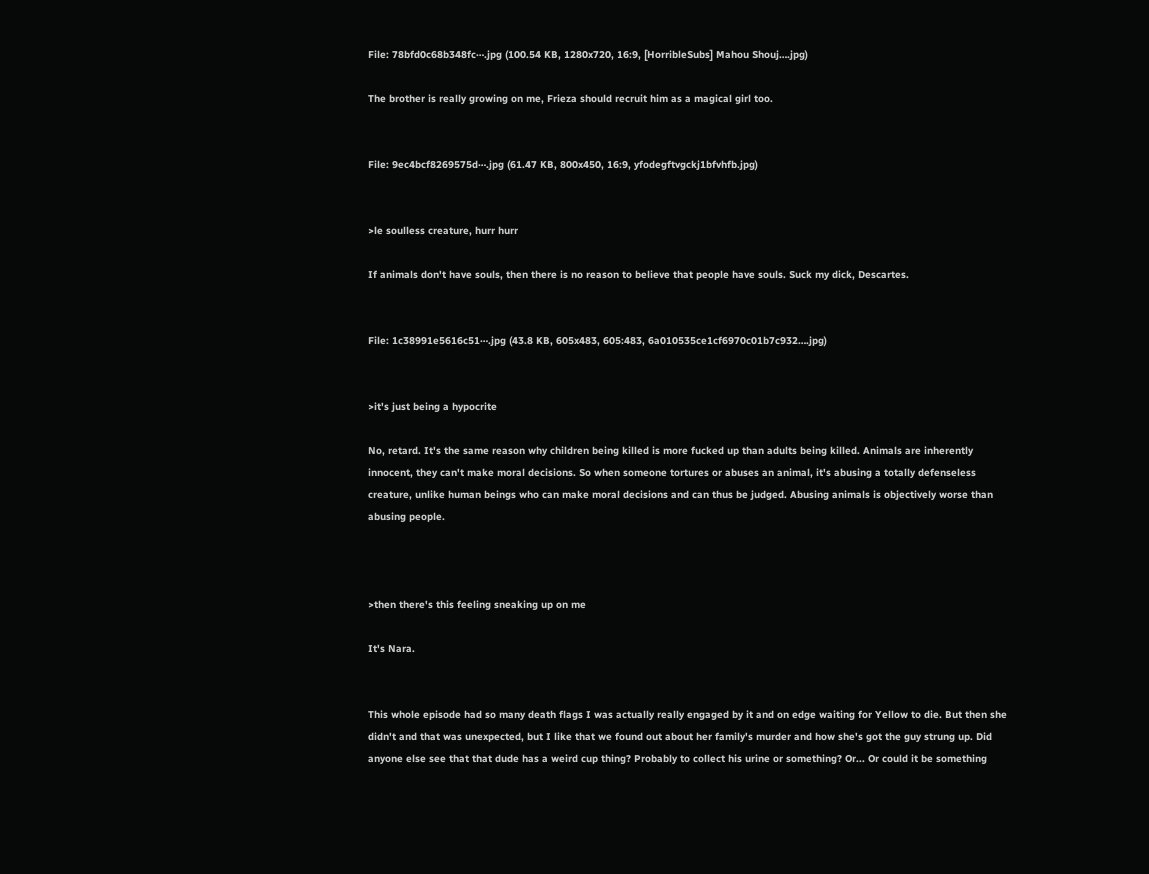File: 78bfd0c68b348fc⋯.jpg (100.54 KB, 1280x720, 16:9, [HorribleSubs] Mahou Shouj….jpg)

The brother is really growing on me, Frieza should recruit him as a magical girl too.


File: 9ec4bcf8269575d⋯.jpg (61.47 KB, 800x450, 16:9, yfodegftvgckj1bfvhfb.jpg)


>le soulless creature, hurr hurr

If animals don't have souls, then there is no reason to believe that people have souls. Suck my dick, Descartes.


File: 1c38991e5616c51⋯.jpg (43.8 KB, 605x483, 605:483, 6a010535ce1cf6970c01b7c932….jpg)


>it's just being a hypocrite

No, retard. It's the same reason why children being killed is more fucked up than adults being killed. Animals are inherently innocent, they can't make moral decisions. So when someone tortures or abuses an animal, it's abusing a totally defenseless creature, unlike human beings who can make moral decisions and can thus be judged. Abusing animals is objectively worse than abusing people.



>then there's this feeling sneaking up on me

It's Nara.


This whole episode had so many death flags I was actually really engaged by it and on edge waiting for Yellow to die. But then she didn't and that was unexpected, but I like that we found out about her family's murder and how she's got the guy strung up. Did anyone else see that that dude has a weird cup thing? Probably to collect his urine or something? Or... Or could it be something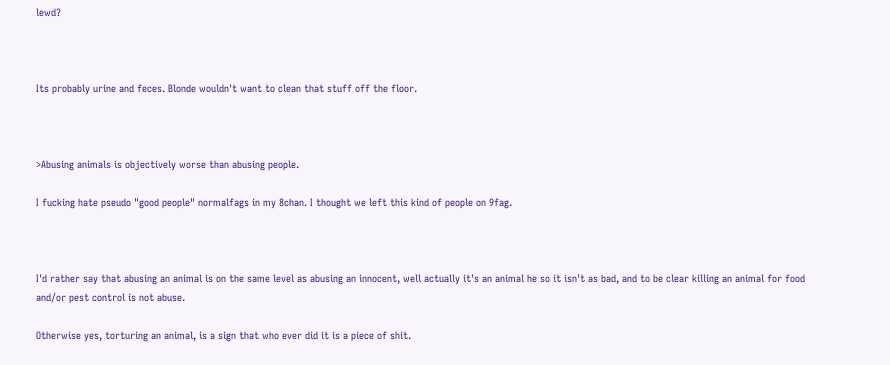lewd?



Its probably urine and feces. Blonde wouldn't want to clean that stuff off the floor.



>Abusing animals is objectively worse than abusing people.

I fucking hate pseudo "good people" normalfags in my 8chan. I thought we left this kind of people on 9fag.



I'd rather say that abusing an animal is on the same level as abusing an innocent, well actually it's an animal he so it isn't as bad, and to be clear killing an animal for food and/or pest control is not abuse.

Otherwise yes, torturing an animal, is a sign that who ever did it is a piece of shit.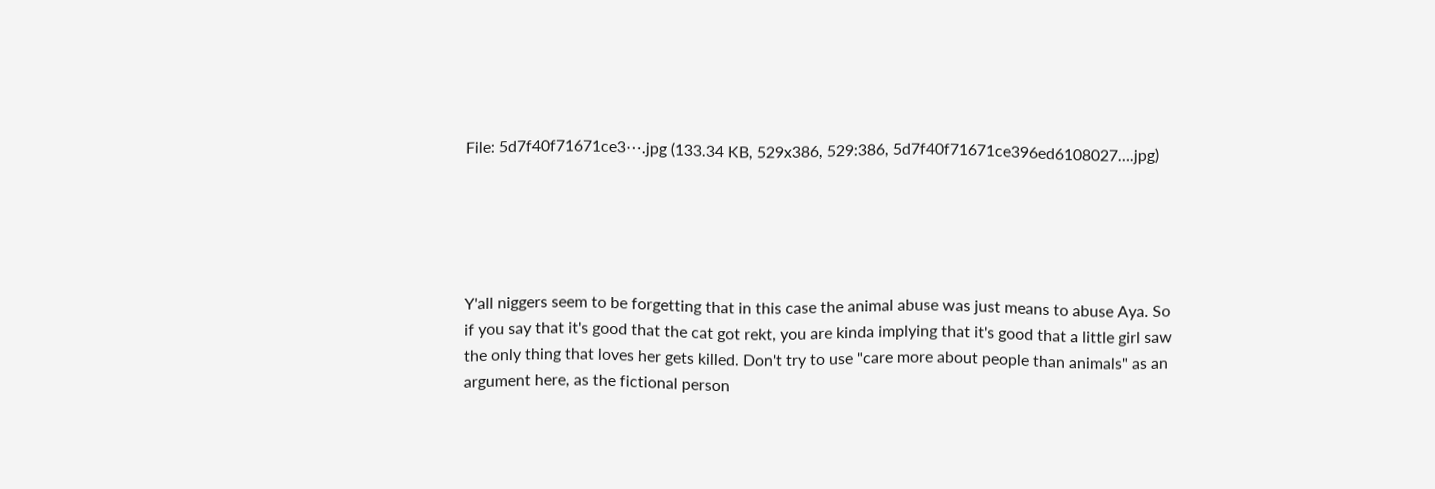File: 5d7f40f71671ce3⋯.jpg (133.34 KB, 529x386, 529:386, 5d7f40f71671ce396ed6108027….jpg)





Y'all niggers seem to be forgetting that in this case the animal abuse was just means to abuse Aya. So if you say that it's good that the cat got rekt, you are kinda implying that it's good that a little girl saw the only thing that loves her gets killed. Don't try to use "care more about people than animals" as an argument here, as the fictional person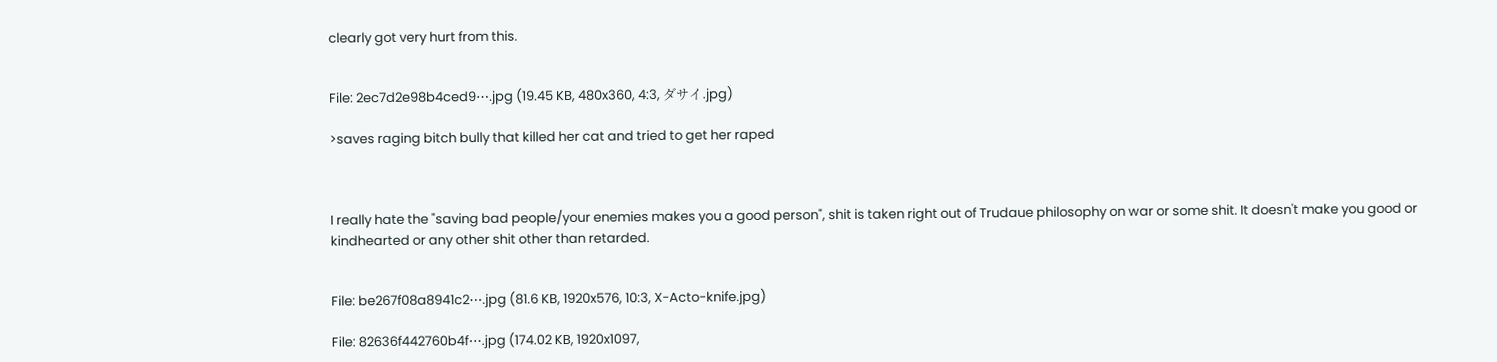clearly got very hurt from this.


File: 2ec7d2e98b4ced9⋯.jpg (19.45 KB, 480x360, 4:3, ダサイ.jpg)

>saves raging bitch bully that killed her cat and tried to get her raped



I really hate the "saving bad people/your enemies makes you a good person", shit is taken right out of Trudaue philosophy on war or some shit. It doesn't make you good or kindhearted or any other shit other than retarded.


File: be267f08a8941c2⋯.jpg (81.6 KB, 1920x576, 10:3, X-Acto-knife.jpg)

File: 82636f442760b4f⋯.jpg (174.02 KB, 1920x1097,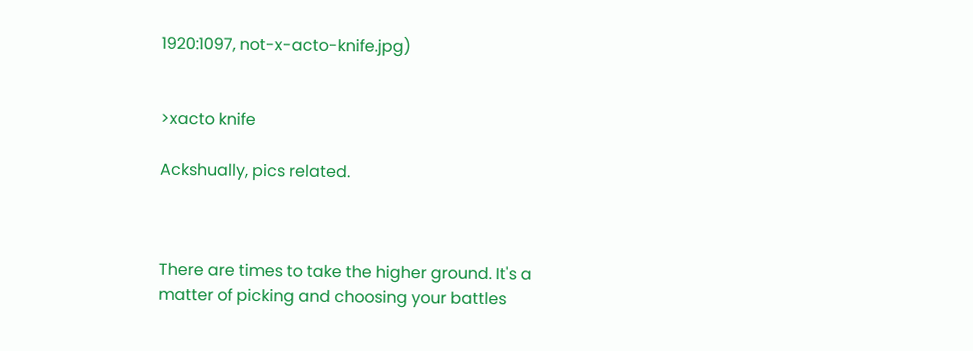1920:1097, not-x-acto-knife.jpg)


>xacto knife

Ackshually, pics related.



There are times to take the higher ground. It's a matter of picking and choosing your battles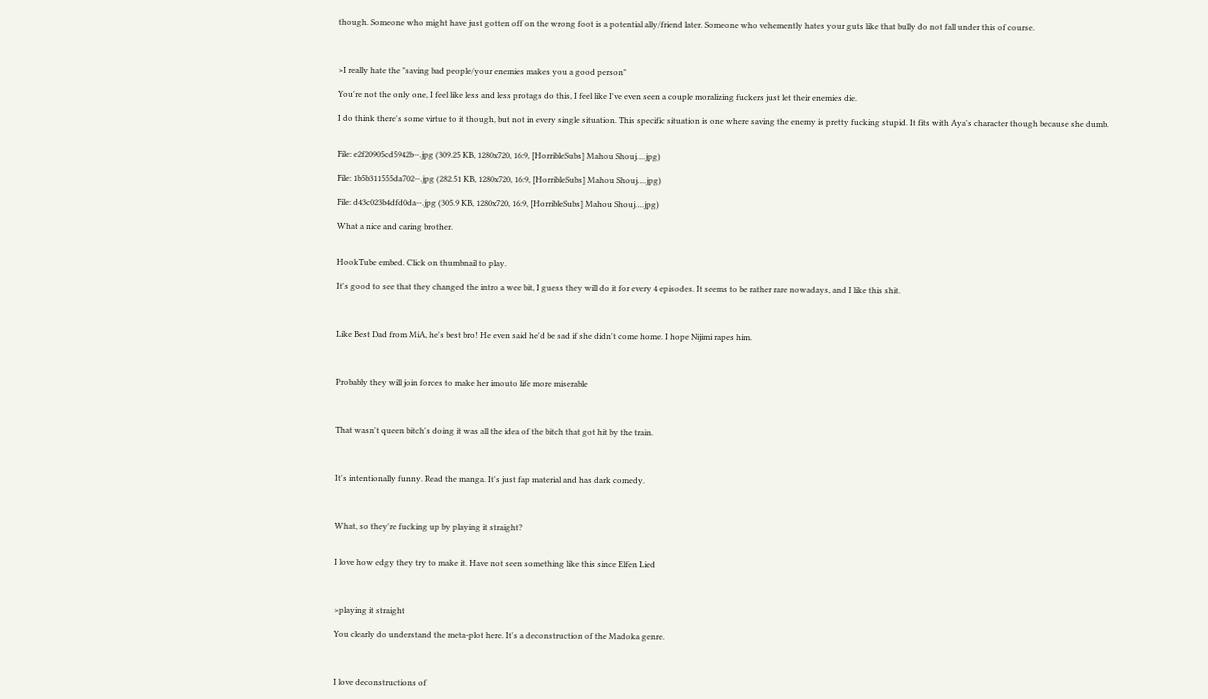though. Someone who might have just gotten off on the wrong foot is a potential ally/friend later. Someone who vehemently hates your guts like that bully do not fall under this of course.



>I really hate the "saving bad people/your enemies makes you a good person"

You're not the only one, I feel like less and less protags do this, I feel like I've even seen a couple moralizing fuckers just let their enemies die.

I do think there's some virtue to it though, but not in every single situation. This specific situation is one where saving the enemy is pretty fucking stupid. It fits with Aya's character though because she dumb.


File: e2f20905cd5942b⋯.jpg (309.25 KB, 1280x720, 16:9, [HorribleSubs] Mahou Shouj….jpg)

File: 1b5b311555da702⋯.jpg (282.51 KB, 1280x720, 16:9, [HorribleSubs] Mahou Shouj….jpg)

File: d43c023b4dfd0da⋯.jpg (305.9 KB, 1280x720, 16:9, [HorribleSubs] Mahou Shouj….jpg)

What a nice and caring brother.


HookTube embed. Click on thumbnail to play.

It's good to see that they changed the intro a wee bit, I guess they will do it for every 4 episodes. It seems to be rather rare nowadays, and I like this shit.



Like Best Dad from MiA, he's best bro! He even said he'd be sad if she didn't come home. I hope Nijimi rapes him.



Probably they will join forces to make her imouto life more miserable



That wasn't queen bitch's doing it was all the idea of the bitch that got hit by the train.



It's intentionally funny. Read the manga. It's just fap material and has dark comedy.



What, so they're fucking up by playing it straight?


I love how edgy they try to make it. Have not seen something like this since Elfen Lied



>playing it straight

You clearly do understand the meta-plot here. It's a deconstruction of the Madoka genre.



I love deconstructions of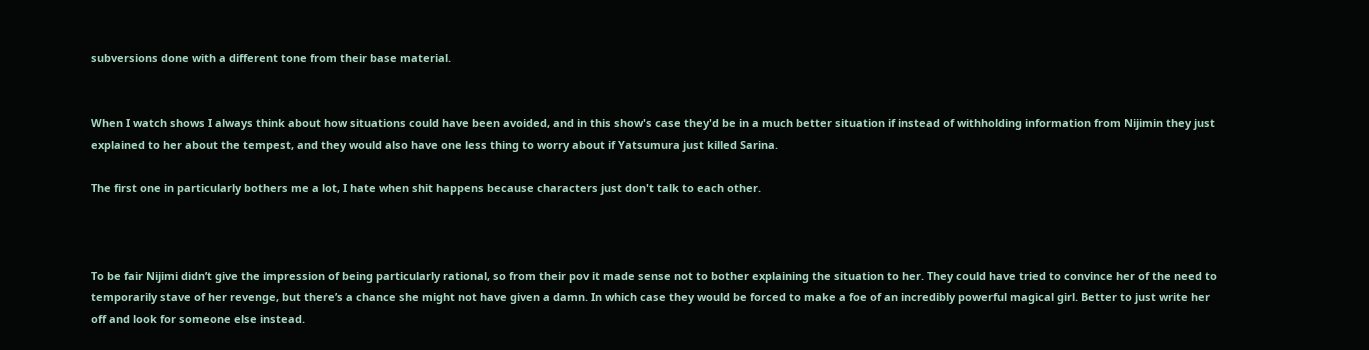subversions done with a different tone from their base material.


When I watch shows I always think about how situations could have been avoided, and in this show's case they'd be in a much better situation if instead of withholding information from Nijimin they just explained to her about the tempest, and they would also have one less thing to worry about if Yatsumura just killed Sarina.

The first one in particularly bothers me a lot, I hate when shit happens because characters just don't talk to each other.



To be fair Nijimi didn’t give the impression of being particularly rational, so from their pov it made sense not to bother explaining the situation to her. They could have tried to convince her of the need to temporarily stave of her revenge, but there’s a chance she might not have given a damn. In which case they would be forced to make a foe of an incredibly powerful magical girl. Better to just write her off and look for someone else instead.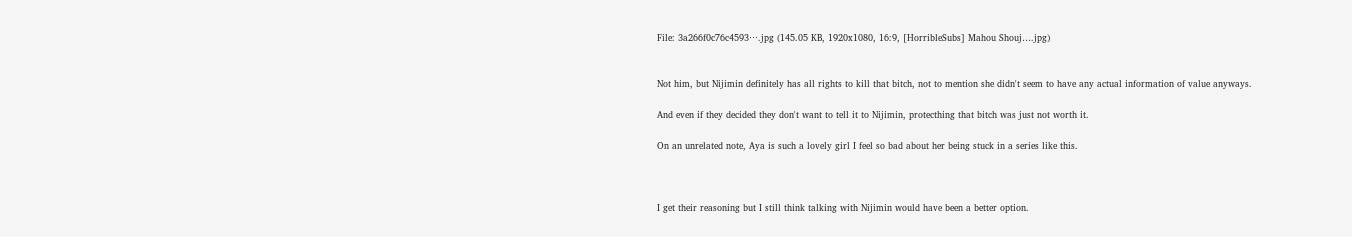File: 3a266f0c76c4593⋯.jpg (145.05 KB, 1920x1080, 16:9, [HorribleSubs] Mahou Shouj….jpg)


Not him, but Nijimin definitely has all rights to kill that bitch, not to mention she didn't seem to have any actual information of value anyways.

And even if they decided they don't want to tell it to Nijimin, protecthing that bitch was just not worth it.

On an unrelated note, Aya is such a lovely girl I feel so bad about her being stuck in a series like this.



I get their reasoning but I still think talking with Nijimin would have been a better option.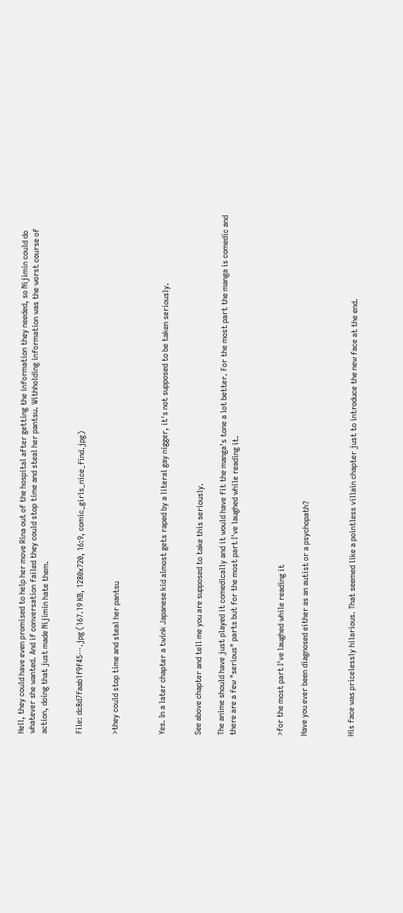Hell, they could have even promised to help her move Rina out of the hospital after getting the information they needed, so Nijimin could do whatever she wanted. And if conversation failed they could stop time and steal her pantsu. Withholding information was the worst course of action, doing that just made Nijimin hate them.


File: dc8d7faab1f9f45⋯.jpg (167.19 KB, 1280x720, 16:9, comic_girls_nice_find.jpg)


>they could stop time and steal her pantsu



Yes. In a later chapter a twink Japanese kid almost gets raped by a literal gay nigger, it's not supposed to be taken seriously.


See above chapter and tell me you are supposed to take this seriously.

The anime should have just played it comedically and it would have fit the manga's tone a lot better. For the most part the manga is comedic and there are a few "serious" parts but for the most part I've laughed while reading it.



>for the most part I've laughed while reading it

Have you ever been diagnosed either as an autist or a psychopath?



His face was pricelessly hilarious. That seemed like a pointless villain chapter just to introduce the new face at the end.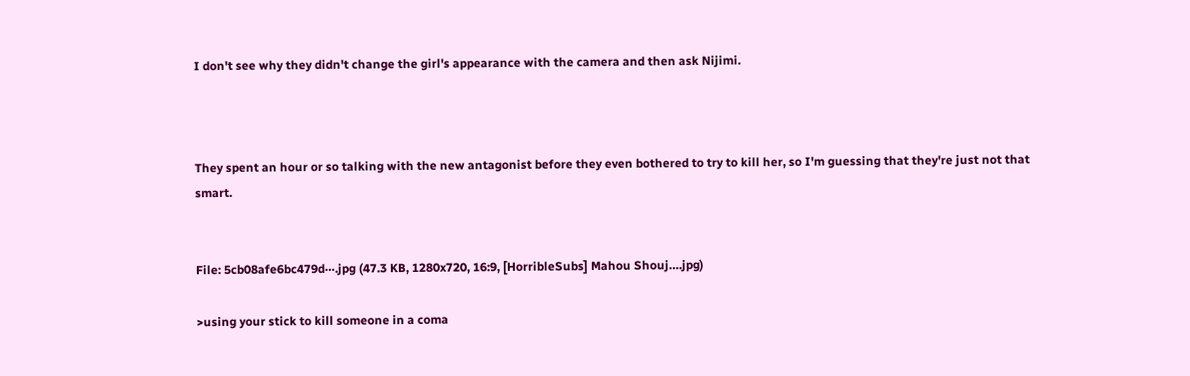I don't see why they didn't change the girl's appearance with the camera and then ask Nijimi.



They spent an hour or so talking with the new antagonist before they even bothered to try to kill her, so I'm guessing that they're just not that smart.


File: 5cb08afe6bc479d⋯.jpg (47.3 KB, 1280x720, 16:9, [HorribleSubs] Mahou Shouj….jpg)

>using your stick to kill someone in a coma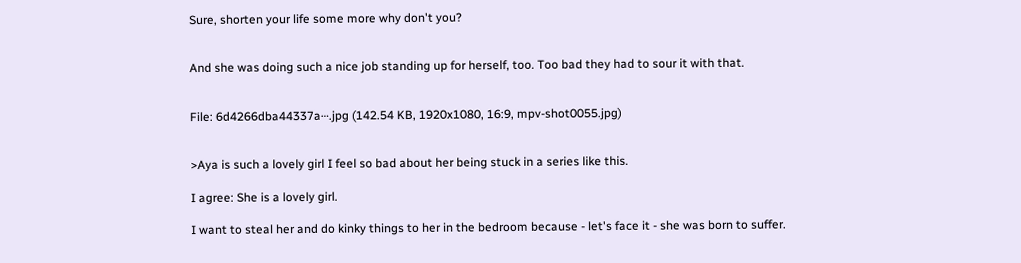Sure, shorten your life some more why don't you?


And she was doing such a nice job standing up for herself, too. Too bad they had to sour it with that.


File: 6d4266dba44337a⋯.jpg (142.54 KB, 1920x1080, 16:9, mpv-shot0055.jpg)


>Aya is such a lovely girl I feel so bad about her being stuck in a series like this.

I agree: She is a lovely girl.

I want to steal her and do kinky things to her in the bedroom because - let's face it - she was born to suffer.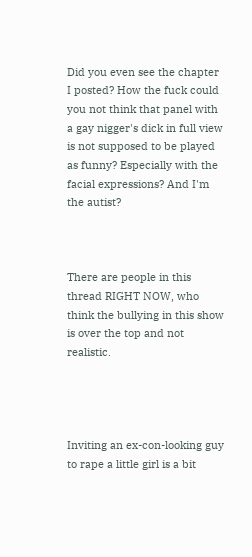Did you even see the chapter I posted? How the fuck could you not think that panel with a gay nigger's dick in full view is not supposed to be played as funny? Especially with the facial expressions? And I'm the autist?



There are people in this thread RIGHT NOW, who think the bullying in this show is over the top and not realistic.




Inviting an ex-con-looking guy to rape a little girl is a bit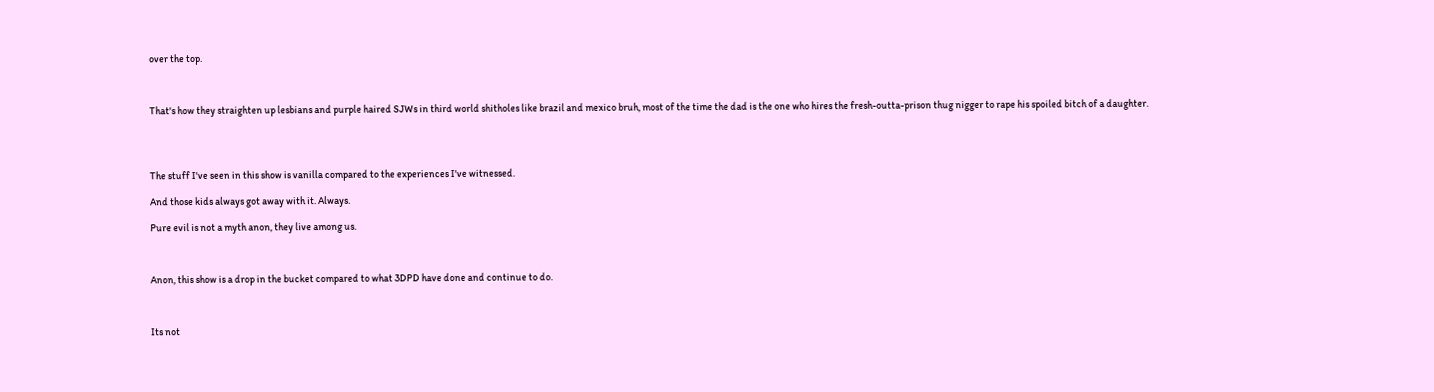over the top.



That's how they straighten up lesbians and purple haired SJWs in third world shitholes like brazil and mexico bruh, most of the time the dad is the one who hires the fresh-outta-prison thug nigger to rape his spoiled bitch of a daughter.




The stuff I've seen in this show is vanilla compared to the experiences I've witnessed.

And those kids always got away with it. Always.

Pure evil is not a myth anon, they live among us.



Anon, this show is a drop in the bucket compared to what 3DPD have done and continue to do.



Its not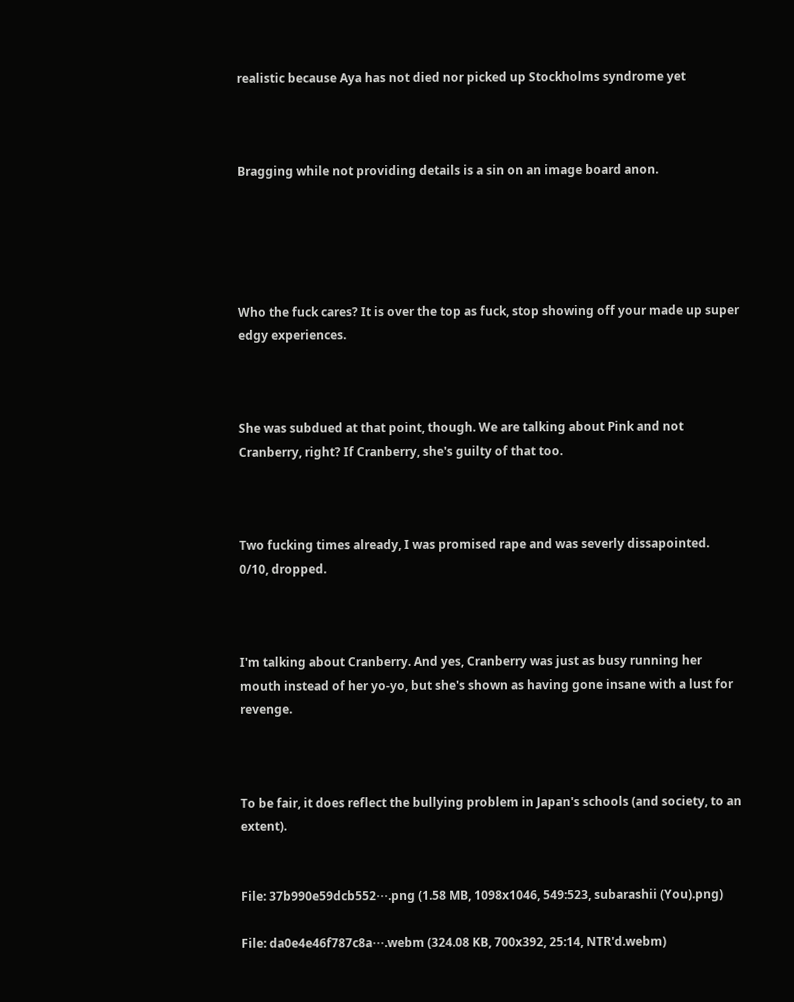realistic because Aya has not died nor picked up Stockholms syndrome yet



Bragging while not providing details is a sin on an image board anon.





Who the fuck cares? It is over the top as fuck, stop showing off your made up super edgy experiences.



She was subdued at that point, though. We are talking about Pink and not Cranberry, right? If Cranberry, she's guilty of that too.



Two fucking times already, I was promised rape and was severly dissapointed. 0/10, dropped.



I'm talking about Cranberry. And yes, Cranberry was just as busy running her mouth instead of her yo-yo, but she's shown as having gone insane with a lust for revenge.



To be fair, it does reflect the bullying problem in Japan's schools (and society, to an extent).


File: 37b990e59dcb552⋯.png (1.58 MB, 1098x1046, 549:523, subarashii (You).png)

File: da0e4e46f787c8a⋯.webm (324.08 KB, 700x392, 25:14, NTR'd.webm)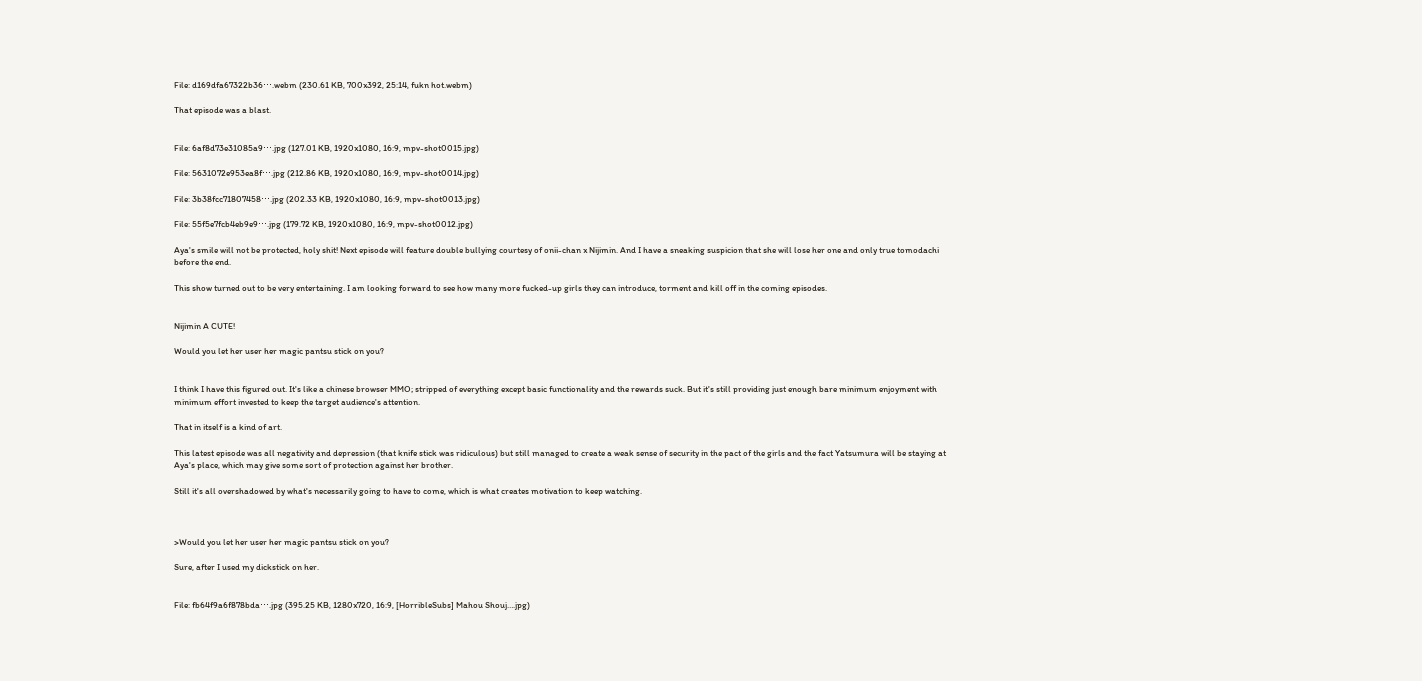File: d169dfa67322b36⋯.webm (230.61 KB, 700x392, 25:14, fukn hot.webm)

That episode was a blast.


File: 6af8d73e31085a9⋯.jpg (127.01 KB, 1920x1080, 16:9, mpv-shot0015.jpg)

File: 5631072e953ea8f⋯.jpg (212.86 KB, 1920x1080, 16:9, mpv-shot0014.jpg)

File: 3b38fcc71807458⋯.jpg (202.33 KB, 1920x1080, 16:9, mpv-shot0013.jpg)

File: 55f5e7fcb4eb9e9⋯.jpg (179.72 KB, 1920x1080, 16:9, mpv-shot0012.jpg)

Aya's smile will not be protected, holy shit! Next episode will feature double bullying courtesy of onii-chan x Nijimin. And I have a sneaking suspicion that she will lose her one and only true tomodachi before the end.

This show turned out to be very entertaining. I am looking forward to see how many more fucked-up girls they can introduce, torment and kill off in the coming episodes.


Nijimin A CUTE!

Would you let her user her magic pantsu stick on you?


I think I have this figured out. It's like a chinese browser MMO; stripped of everything except basic functionality and the rewards suck. But it's still providing just enough bare minimum enjoyment with minimum effort invested to keep the target audience's attention.

That in itself is a kind of art.

This latest episode was all negativity and depression (that knife stick was ridiculous) but still managed to create a weak sense of security in the pact of the girls and the fact Yatsumura will be staying at Aya's place, which may give some sort of protection against her brother.

Still it's all overshadowed by what's necessarily going to have to come, which is what creates motivation to keep watching.



>Would you let her user her magic pantsu stick on you?

Sure, after I used my dickstick on her.


File: fb64f9a6f878bda⋯.jpg (395.25 KB, 1280x720, 16:9, [HorribleSubs] Mahou Shouj….jpg)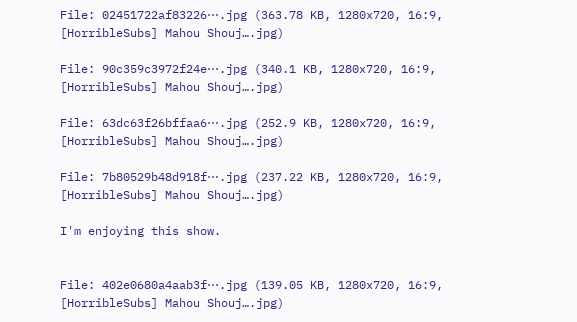File: 02451722af83226⋯.jpg (363.78 KB, 1280x720, 16:9, [HorribleSubs] Mahou Shouj….jpg)

File: 90c359c3972f24e⋯.jpg (340.1 KB, 1280x720, 16:9, [HorribleSubs] Mahou Shouj….jpg)

File: 63dc63f26bffaa6⋯.jpg (252.9 KB, 1280x720, 16:9, [HorribleSubs] Mahou Shouj….jpg)

File: 7b80529b48d918f⋯.jpg (237.22 KB, 1280x720, 16:9, [HorribleSubs] Mahou Shouj….jpg)

I'm enjoying this show.


File: 402e0680a4aab3f⋯.jpg (139.05 KB, 1280x720, 16:9, [HorribleSubs] Mahou Shouj….jpg)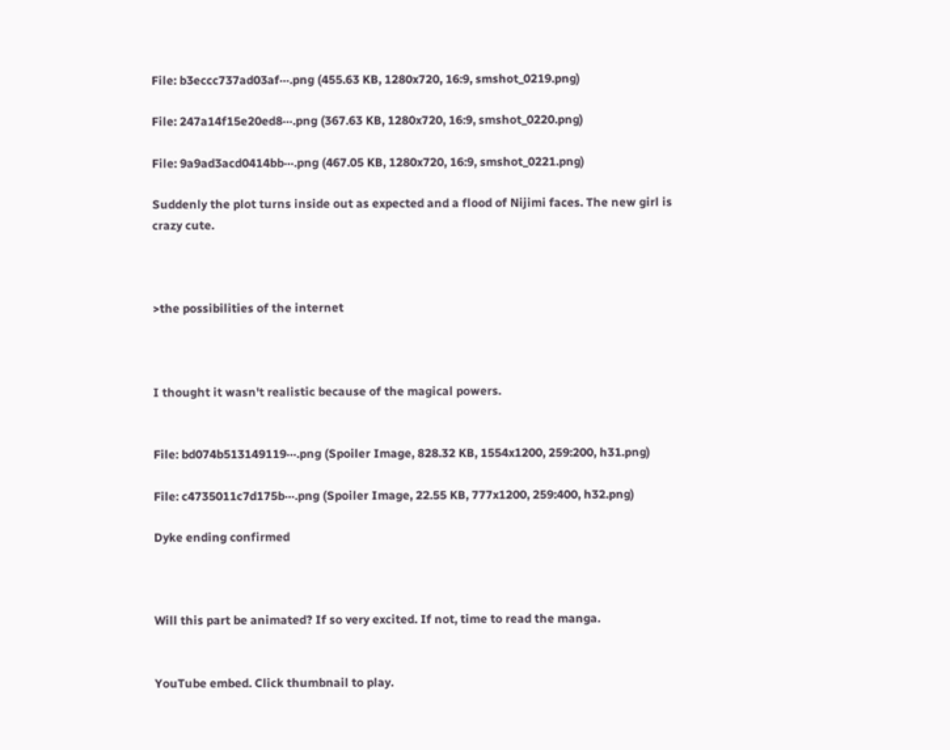File: b3eccc737ad03af⋯.png (455.63 KB, 1280x720, 16:9, smshot_0219.png)

File: 247a14f15e20ed8⋯.png (367.63 KB, 1280x720, 16:9, smshot_0220.png)

File: 9a9ad3acd0414bb⋯.png (467.05 KB, 1280x720, 16:9, smshot_0221.png)

Suddenly the plot turns inside out as expected and a flood of Nijimi faces. The new girl is crazy cute.



>the possibilities of the internet



I thought it wasn't realistic because of the magical powers.


File: bd074b513149119⋯.png (Spoiler Image, 828.32 KB, 1554x1200, 259:200, h31.png)

File: c4735011c7d175b⋯.png (Spoiler Image, 22.55 KB, 777x1200, 259:400, h32.png)

Dyke ending confirmed



Will this part be animated? If so very excited. If not, time to read the manga.


YouTube embed. Click thumbnail to play.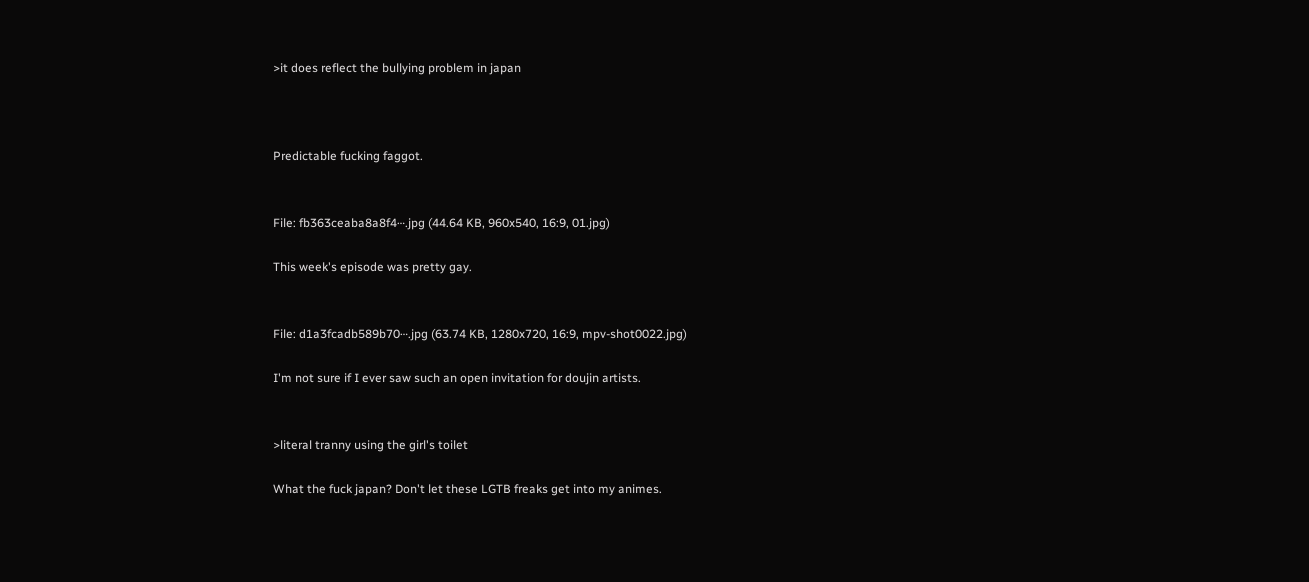>it does reflect the bullying problem in japan



Predictable fucking faggot.


File: fb363ceaba8a8f4⋯.jpg (44.64 KB, 960x540, 16:9, 01.jpg)

This week's episode was pretty gay.


File: d1a3fcadb589b70⋯.jpg (63.74 KB, 1280x720, 16:9, mpv-shot0022.jpg)

I'm not sure if I ever saw such an open invitation for doujin artists.


>literal tranny using the girl's toilet

What the fuck japan? Don't let these LGTB freaks get into my animes.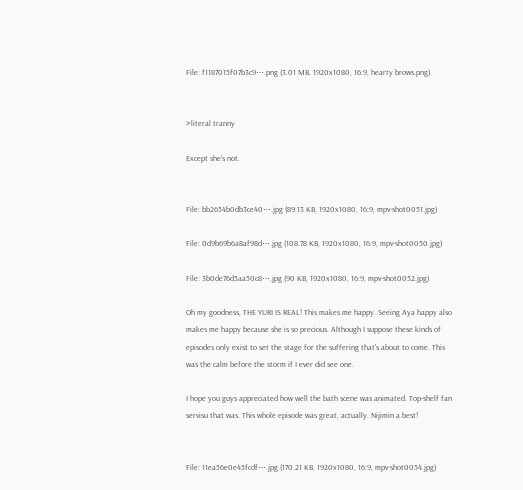File: f1187015f07b3c9⋯.png (3.01 MB, 1920x1080, 16:9, hearty brows.png)


>literal tranny

Except she's not.


File: bb2654b0db3ce40⋯.jpg (89.13 KB, 1920x1080, 16:9, mpv-shot0051.jpg)

File: 0d9b69b6a8af98d⋯.jpg (108.78 KB, 1920x1080, 16:9, mpv-shot0050.jpg)

File: 3b0de76d5aa50c8⋯.jpg (90 KB, 1920x1080, 16:9, mpv-shot0052.jpg)

Oh my goodness, THE YURI IS REAL! This makes me happy. Seeing Aya happy also makes me happy because she is so precious. Although I suppose these kinds of episodes only exist to set the stage for the suffering that's about to come. This was the calm before the storm if I ever did see one.

I hope you guys appreciated how well the bath scene was animated. Top-shelf fan servisu that was. This whole episode was great, actually. Nijimin a best!


File: 11ea56e0e45fcdf⋯.jpg (170.21 KB, 1920x1080, 16:9, mpv-shot0054.jpg)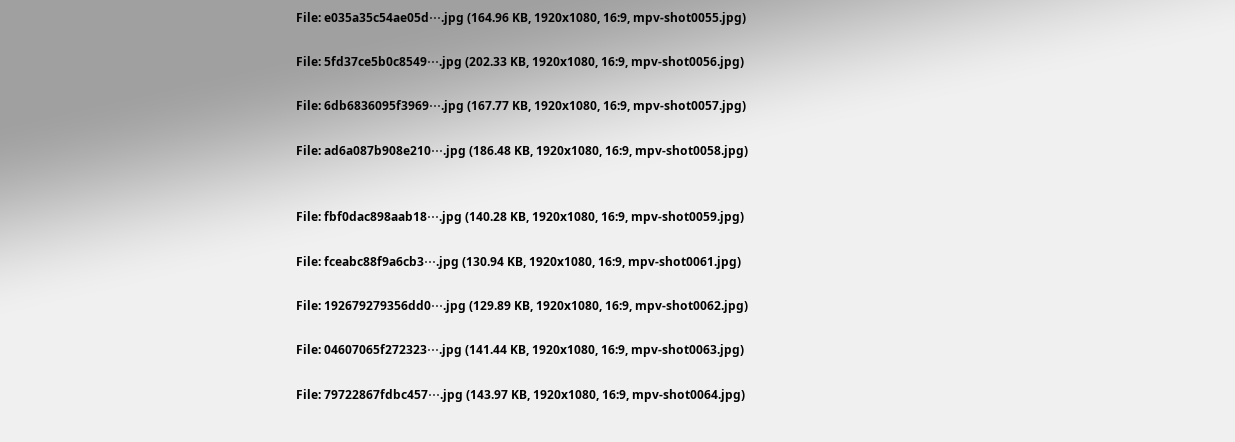File: e035a35c54ae05d⋯.jpg (164.96 KB, 1920x1080, 16:9, mpv-shot0055.jpg)

File: 5fd37ce5b0c8549⋯.jpg (202.33 KB, 1920x1080, 16:9, mpv-shot0056.jpg)

File: 6db6836095f3969⋯.jpg (167.77 KB, 1920x1080, 16:9, mpv-shot0057.jpg)

File: ad6a087b908e210⋯.jpg (186.48 KB, 1920x1080, 16:9, mpv-shot0058.jpg)


File: fbf0dac898aab18⋯.jpg (140.28 KB, 1920x1080, 16:9, mpv-shot0059.jpg)

File: fceabc88f9a6cb3⋯.jpg (130.94 KB, 1920x1080, 16:9, mpv-shot0061.jpg)

File: 192679279356dd0⋯.jpg (129.89 KB, 1920x1080, 16:9, mpv-shot0062.jpg)

File: 04607065f272323⋯.jpg (141.44 KB, 1920x1080, 16:9, mpv-shot0063.jpg)

File: 79722867fdbc457⋯.jpg (143.97 KB, 1920x1080, 16:9, mpv-shot0064.jpg)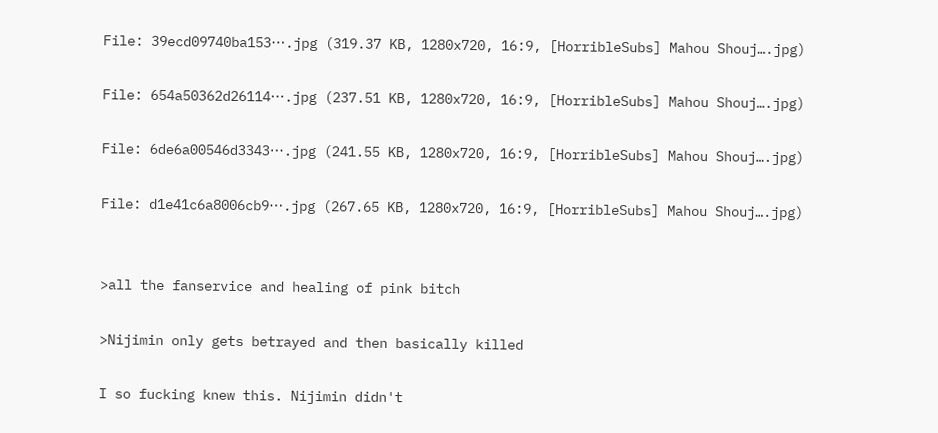File: 39ecd09740ba153⋯.jpg (319.37 KB, 1280x720, 16:9, [HorribleSubs] Mahou Shouj….jpg)

File: 654a50362d26114⋯.jpg (237.51 KB, 1280x720, 16:9, [HorribleSubs] Mahou Shouj….jpg)

File: 6de6a00546d3343⋯.jpg (241.55 KB, 1280x720, 16:9, [HorribleSubs] Mahou Shouj….jpg)

File: d1e41c6a8006cb9⋯.jpg (267.65 KB, 1280x720, 16:9, [HorribleSubs] Mahou Shouj….jpg)


>all the fanservice and healing of pink bitch

>Nijimin only gets betrayed and then basically killed

I so fucking knew this. Nijimin didn't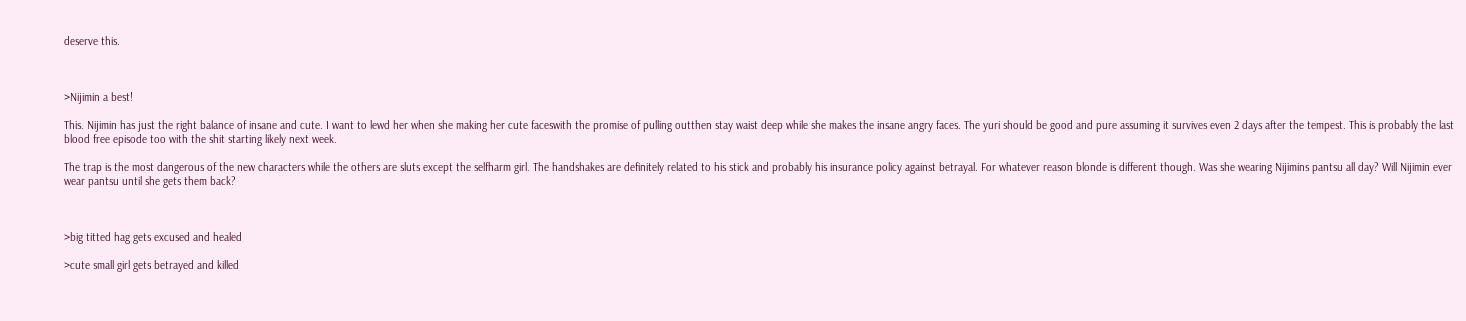deserve this.



>Nijimin a best!

This. Nijimin has just the right balance of insane and cute. I want to lewd her when she making her cute faceswith the promise of pulling outthen stay waist deep while she makes the insane angry faces. The yuri should be good and pure assuming it survives even 2 days after the tempest. This is probably the last blood free episode too with the shit starting likely next week.

The trap is the most dangerous of the new characters while the others are sluts except the selfharm girl. The handshakes are definitely related to his stick and probably his insurance policy against betrayal. For whatever reason blonde is different though. Was she wearing Nijimins pantsu all day? Will Nijimin ever wear pantsu until she gets them back?



>big titted hag gets excused and healed

>cute small girl gets betrayed and killed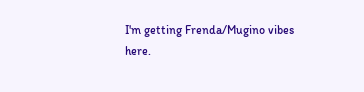I'm getting Frenda/Mugino vibes here.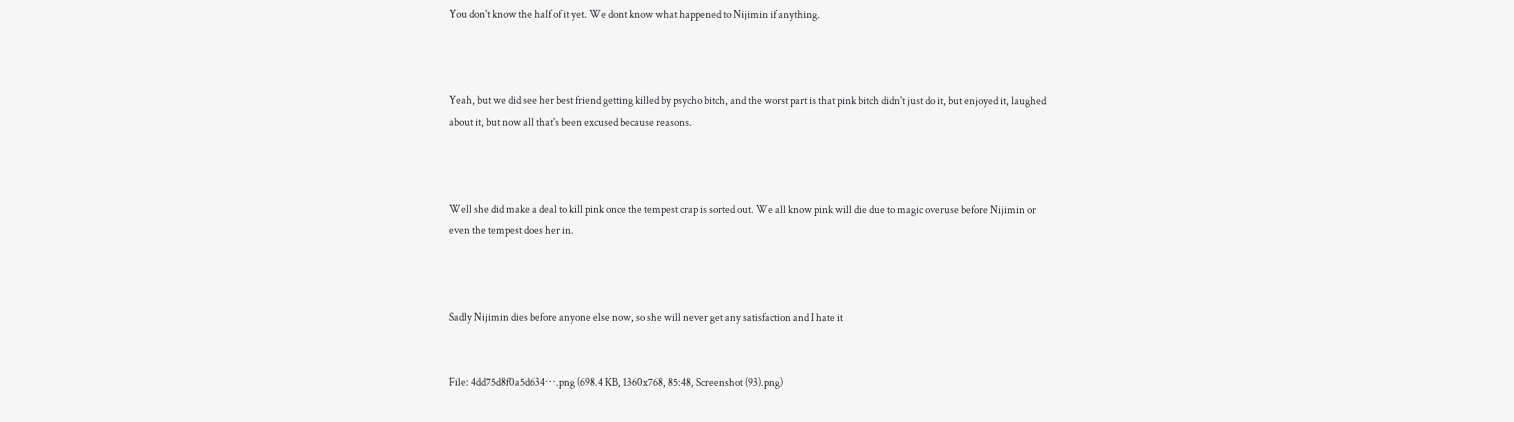You don't know the half of it yet. We dont know what happened to Nijimin if anything.



Yeah, but we did see her best friend getting killed by psycho bitch, and the worst part is that pink bitch didn't just do it, but enjoyed it, laughed about it, but now all that's been excused because reasons.



Well she did make a deal to kill pink once the tempest crap is sorted out. We all know pink will die due to magic overuse before Nijimin or even the tempest does her in.



Sadly Nijimin dies before anyone else now, so she will never get any satisfaction and I hate it


File: 4dd75d8f0a5d634⋯.png (698.4 KB, 1360x768, 85:48, Screenshot (93).png)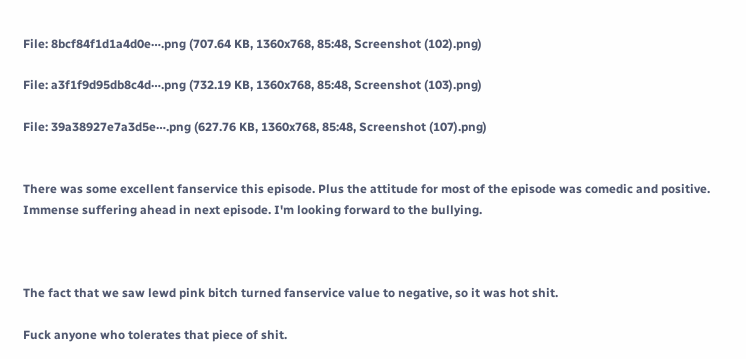File: 8bcf84f1d1a4d0e⋯.png (707.64 KB, 1360x768, 85:48, Screenshot (102).png)

File: a3f1f9d95db8c4d⋯.png (732.19 KB, 1360x768, 85:48, Screenshot (103).png)

File: 39a38927e7a3d5e⋯.png (627.76 KB, 1360x768, 85:48, Screenshot (107).png)


There was some excellent fanservice this episode. Plus the attitude for most of the episode was comedic and positive. Immense suffering ahead in next episode. I'm looking forward to the bullying.



The fact that we saw lewd pink bitch turned fanservice value to negative, so it was hot shit.

Fuck anyone who tolerates that piece of shit.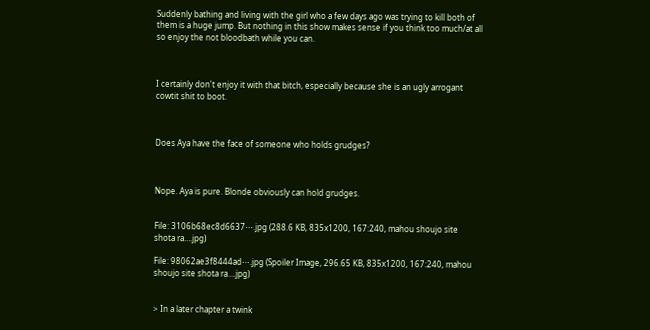Suddenly bathing and living with the girl who a few days ago was trying to kill both of them is a huge jump. But nothing in this show makes sense if you think too much/at all so enjoy the not bloodbath while you can.



I certainly don't enjoy it with that bitch, especially because she is an ugly arrogant cowtit shit to boot.



Does Aya have the face of someone who holds grudges?



Nope. Aya is pure. Blonde obviously can hold grudges.


File: 3106b68ec8d6637⋯.jpg (288.6 KB, 835x1200, 167:240, mahou shoujo site shota ra….jpg)

File: 98062ae3f8444ad⋯.jpg (Spoiler Image, 296.65 KB, 835x1200, 167:240, mahou shoujo site shota ra….jpg)


> In a later chapter a twink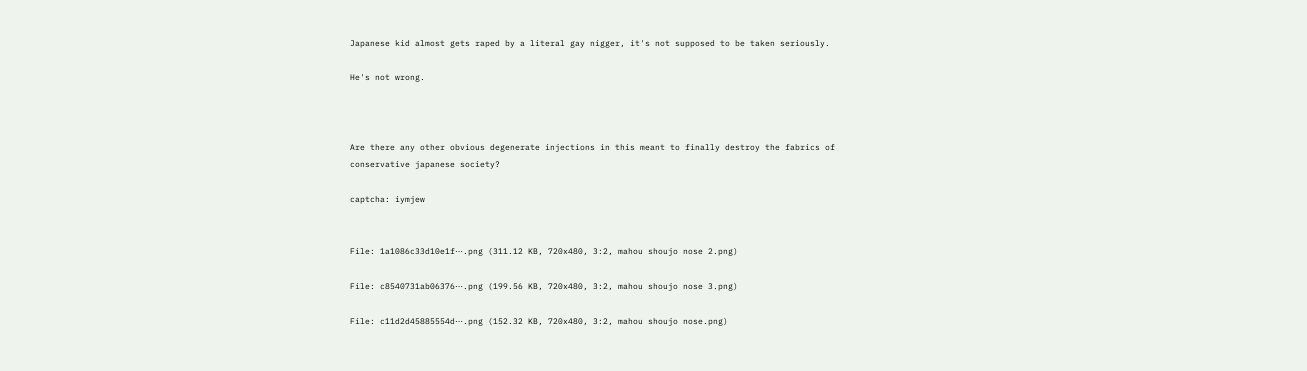Japanese kid almost gets raped by a literal gay nigger, it's not supposed to be taken seriously.

He's not wrong.



Are there any other obvious degenerate injections in this meant to finally destroy the fabrics of conservative japanese society?

captcha: iymjew


File: 1a1086c33d10e1f⋯.png (311.12 KB, 720x480, 3:2, mahou shoujo nose 2.png)

File: c8540731ab06376⋯.png (199.56 KB, 720x480, 3:2, mahou shoujo nose 3.png)

File: c11d2d45885554d⋯.png (152.32 KB, 720x480, 3:2, mahou shoujo nose.png)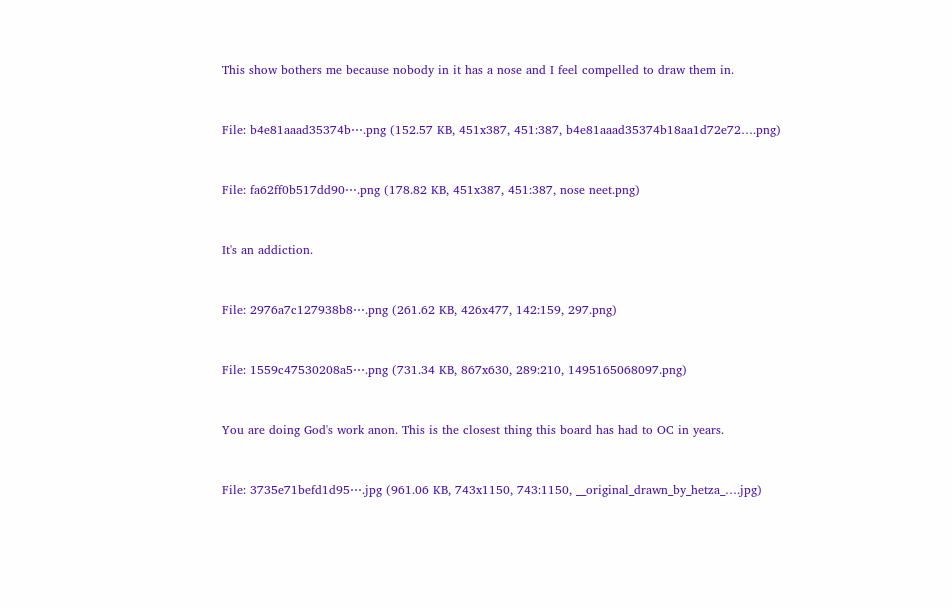This show bothers me because nobody in it has a nose and I feel compelled to draw them in.


File: b4e81aaad35374b⋯.png (152.57 KB, 451x387, 451:387, b4e81aaad35374b18aa1d72e72….png)


File: fa62ff0b517dd90⋯.png (178.82 KB, 451x387, 451:387, nose neet.png)


It's an addiction.


File: 2976a7c127938b8⋯.png (261.62 KB, 426x477, 142:159, 297.png)


File: 1559c47530208a5⋯.png (731.34 KB, 867x630, 289:210, 1495165068097.png)


You are doing God's work anon. This is the closest thing this board has had to OC in years.


File: 3735e71befd1d95⋯.jpg (961.06 KB, 743x1150, 743:1150, __original_drawn_by_hetza_….jpg)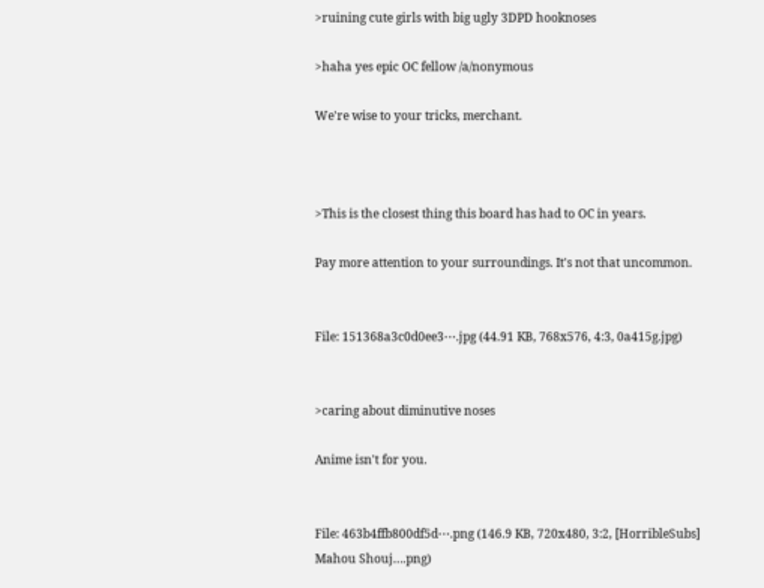>ruining cute girls with big ugly 3DPD hooknoses

>haha yes epic OC fellow /a/nonymous

We're wise to your tricks, merchant.



>This is the closest thing this board has had to OC in years.

Pay more attention to your surroundings. It's not that uncommon.


File: 151368a3c0d0ee3⋯.jpg (44.91 KB, 768x576, 4:3, 0a415g.jpg)


>caring about diminutive noses

Anime isn't for you.


File: 463b4ffb800df5d⋯.png (146.9 KB, 720x480, 3:2, [HorribleSubs] Mahou Shouj….png)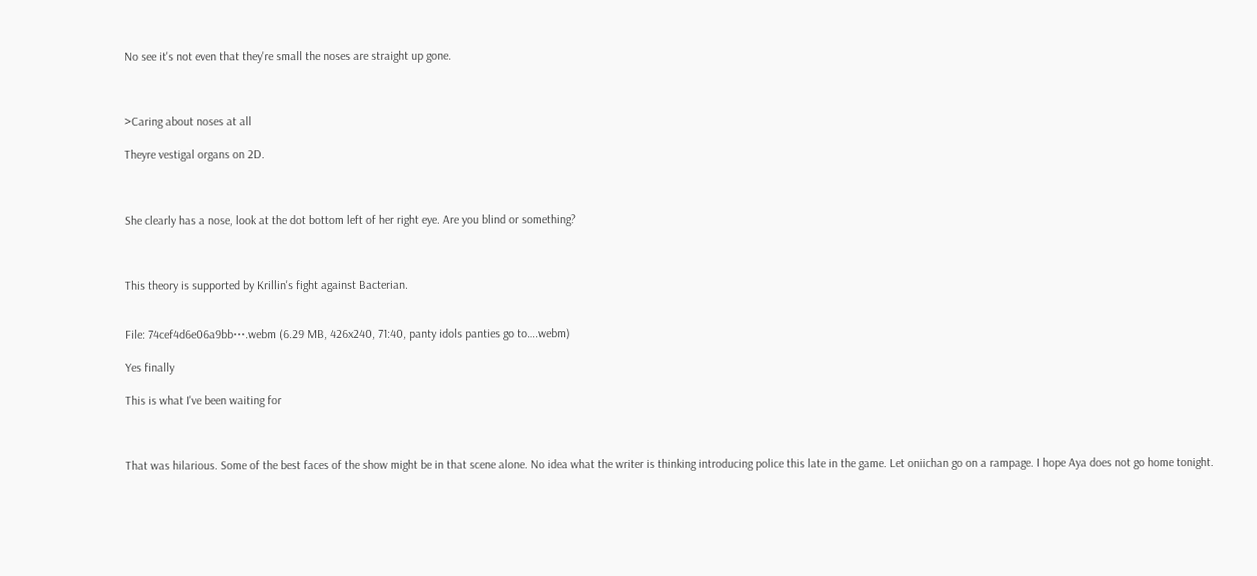No see it's not even that they're small the noses are straight up gone.



>Caring about noses at all

Theyre vestigal organs on 2D.



She clearly has a nose, look at the dot bottom left of her right eye. Are you blind or something?



This theory is supported by Krillin's fight against Bacterian.


File: 74cef4d6e06a9bb⋯.webm (6.29 MB, 426x240, 71:40, panty idols panties go to….webm)

Yes finally

This is what I've been waiting for



That was hilarious. Some of the best faces of the show might be in that scene alone. No idea what the writer is thinking introducing police this late in the game. Let oniichan go on a rampage. I hope Aya does not go home tonight.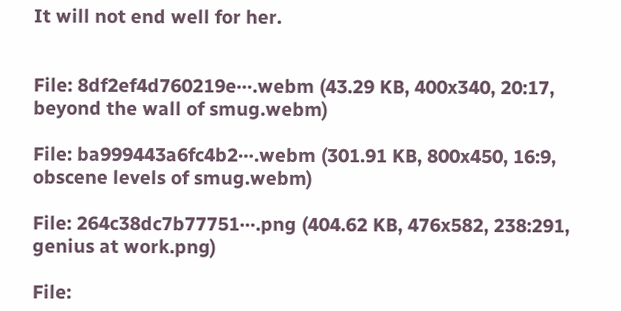It will not end well for her.


File: 8df2ef4d760219e⋯.webm (43.29 KB, 400x340, 20:17, beyond the wall of smug.webm)

File: ba999443a6fc4b2⋯.webm (301.91 KB, 800x450, 16:9, obscene levels of smug.webm)

File: 264c38dc7b77751⋯.png (404.62 KB, 476x582, 238:291, genius at work.png)

File: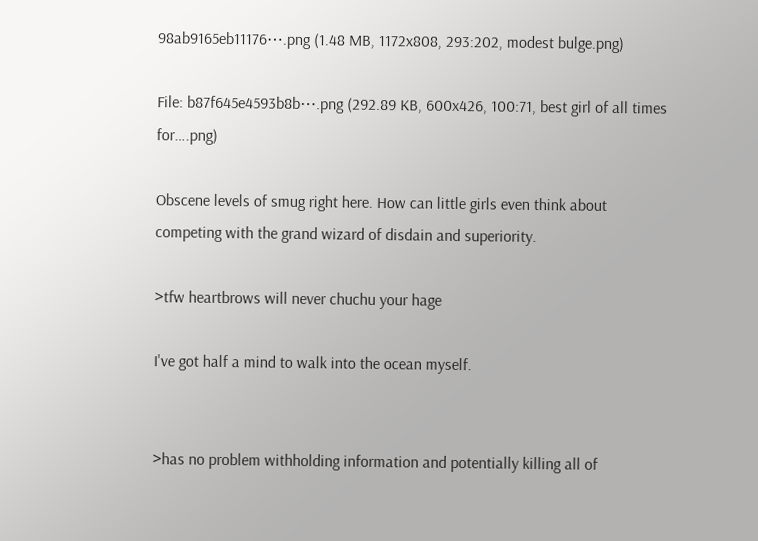98ab9165eb11176⋯.png (1.48 MB, 1172x808, 293:202, modest bulge.png)

File: b87f645e4593b8b⋯.png (292.89 KB, 600x426, 100:71, best girl of all times for….png)

Obscene levels of smug right here. How can little girls even think about competing with the grand wizard of disdain and superiority.

>tfw heartbrows will never chuchu your hage

I've got half a mind to walk into the ocean myself.


>has no problem withholding information and potentially killing all of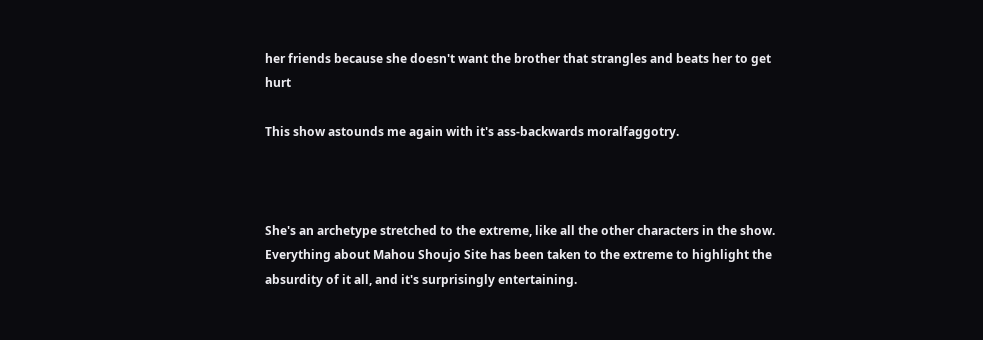her friends because she doesn't want the brother that strangles and beats her to get hurt

This show astounds me again with it's ass-backwards moralfaggotry.



She's an archetype stretched to the extreme, like all the other characters in the show. Everything about Mahou Shoujo Site has been taken to the extreme to highlight the absurdity of it all, and it's surprisingly entertaining.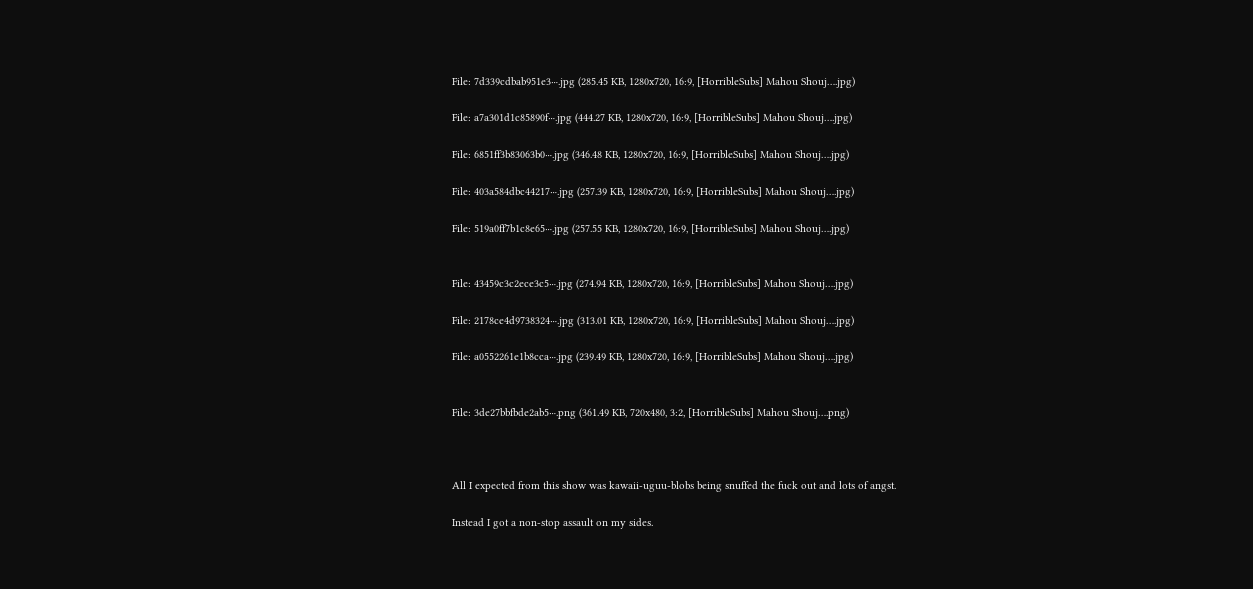File: 7d339cdbab951e3⋯.jpg (285.45 KB, 1280x720, 16:9, [HorribleSubs] Mahou Shouj….jpg)

File: a7a301d1c85890f⋯.jpg (444.27 KB, 1280x720, 16:9, [HorribleSubs] Mahou Shouj….jpg)

File: 6851ff3b83063b0⋯.jpg (346.48 KB, 1280x720, 16:9, [HorribleSubs] Mahou Shouj….jpg)

File: 403a584dbc44217⋯.jpg (257.39 KB, 1280x720, 16:9, [HorribleSubs] Mahou Shouj….jpg)

File: 519a0ff7b1c8e65⋯.jpg (257.55 KB, 1280x720, 16:9, [HorribleSubs] Mahou Shouj….jpg)


File: 43459c3c2ece3c5⋯.jpg (274.94 KB, 1280x720, 16:9, [HorribleSubs] Mahou Shouj….jpg)

File: 2178ce4d9738324⋯.jpg (313.01 KB, 1280x720, 16:9, [HorribleSubs] Mahou Shouj….jpg)

File: a0552261e1b8cca⋯.jpg (239.49 KB, 1280x720, 16:9, [HorribleSubs] Mahou Shouj….jpg)


File: 3de27bbfbde2ab5⋯.png (361.49 KB, 720x480, 3:2, [HorribleSubs] Mahou Shouj….png)



All I expected from this show was kawaii-uguu-blobs being snuffed the fuck out and lots of angst.

Instead I got a non-stop assault on my sides.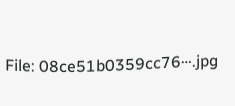File: 08ce51b0359cc76⋯.jpg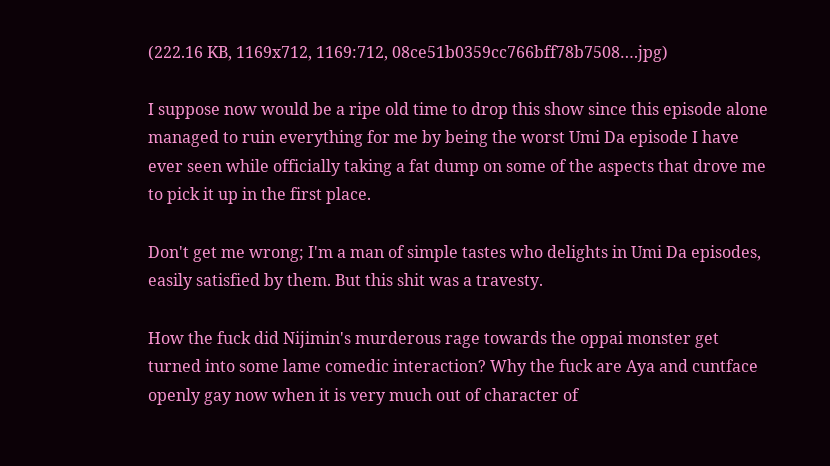(222.16 KB, 1169x712, 1169:712, 08ce51b0359cc766bff78b7508….jpg)

I suppose now would be a ripe old time to drop this show since this episode alone managed to ruin everything for me by being the worst Umi Da episode I have ever seen while officially taking a fat dump on some of the aspects that drove me to pick it up in the first place.

Don't get me wrong; I'm a man of simple tastes who delights in Umi Da episodes, easily satisfied by them. But this shit was a travesty.

How the fuck did Nijimin's murderous rage towards the oppai monster get turned into some lame comedic interaction? Why the fuck are Aya and cuntface openly gay now when it is very much out of character of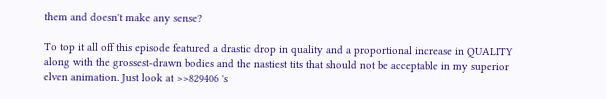them and doesn't make any sense?

To top it all off this episode featured a drastic drop in quality and a proportional increase in QUALITY along with the grossest-drawn bodies and the nastiest tits that should not be acceptable in my superior elven animation. Just look at >>829406 's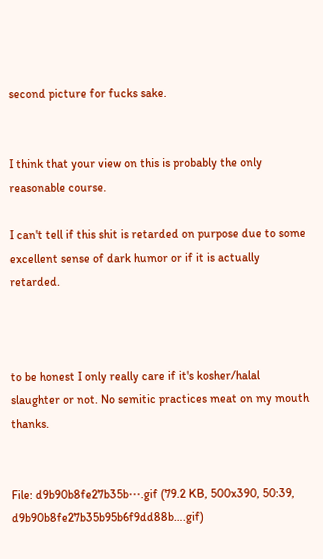second picture for fucks sake.


I think that your view on this is probably the only reasonable course.

I can't tell if this shit is retarded on purpose due to some excellent sense of dark humor or if it is actually retarded.



to be honest I only really care if it's kosher/halal slaughter or not. No semitic practices meat on my mouth thanks.


File: d9b90b8fe27b35b⋯.gif (79.2 KB, 500x390, 50:39, d9b90b8fe27b35b95b6f9dd88b….gif)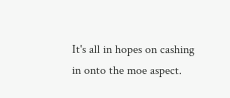It's all in hopes on cashing in onto the moe aspect.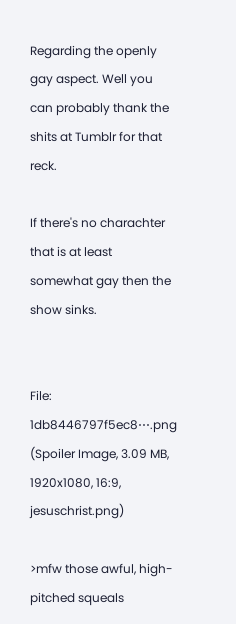Regarding the openly gay aspect. Well you can probably thank the shits at Tumblr for that reck.

If there's no charachter that is at least somewhat gay then the show sinks.


File: 1db8446797f5ec8⋯.png (Spoiler Image, 3.09 MB, 1920x1080, 16:9, jesuschrist.png)

>mfw those awful, high-pitched squeals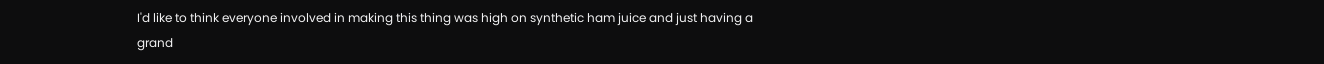I'd like to think everyone involved in making this thing was high on synthetic ham juice and just having a grand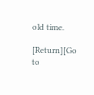old time.

[Return][Go to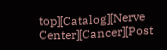top][Catalog][Nerve Center][Cancer][Post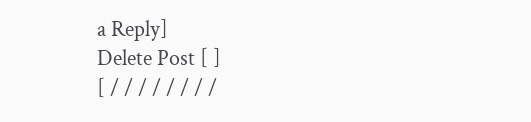a Reply]
Delete Post [ ]
[ / / / / / / / /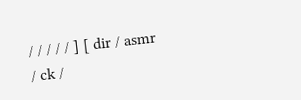/ / / / / ] [ dir / asmr / ck /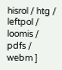hisrol / htg / leftpol / loomis / pdfs / webm ]